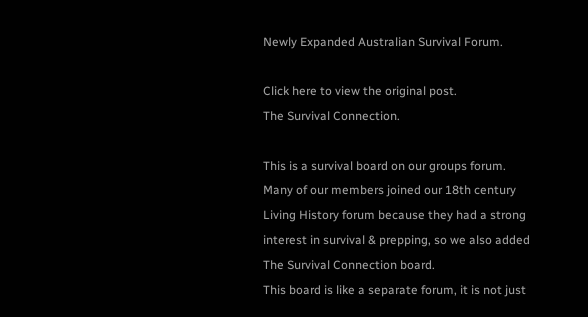Newly Expanded Australian Survival Forum.

Click here to view the original post.
The Survival Connection.

This is a survival board on our groups forum. Many of our members joined our 18th century Living History forum because they had a strong interest in survival & prepping, so we also added The Survival Connection board.
This board is like a separate forum, it is not just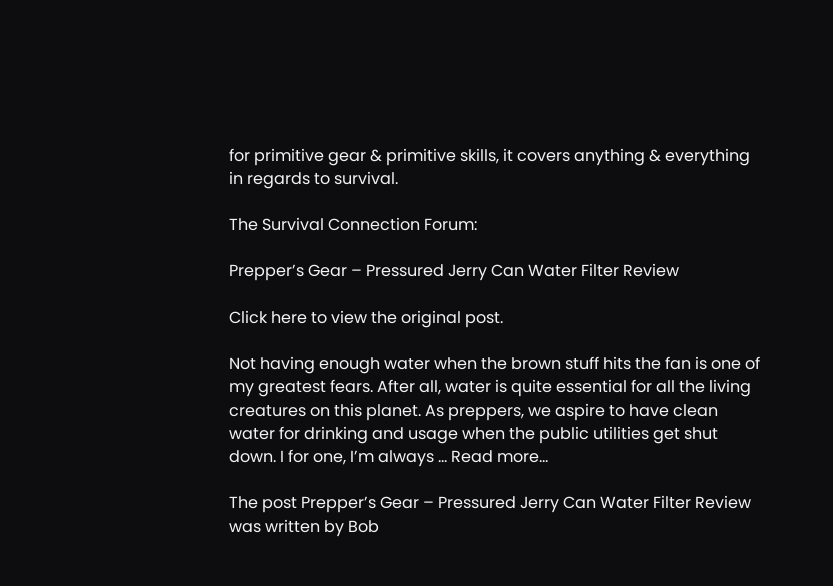for primitive gear & primitive skills, it covers anything & everything in regards to survival.

The Survival Connection Forum:

Prepper’s Gear – Pressured Jerry Can Water Filter Review

Click here to view the original post.

Not having enough water when the brown stuff hits the fan is one of my greatest fears. After all, water is quite essential for all the living creatures on this planet. As preppers, we aspire to have clean water for drinking and usage when the public utilities get shut down. I for one, I’m always … Read more…

The post Prepper’s Gear – Pressured Jerry Can Water Filter Review was written by Bob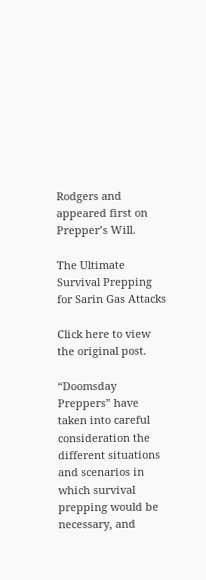Rodgers and appeared first on Prepper’s Will.

The Ultimate Survival Prepping for Sarin Gas Attacks

Click here to view the original post.

“Doomsday Preppers” have taken into careful consideration the different situations and scenarios in which survival prepping would be necessary, and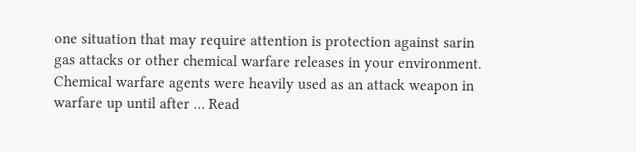one situation that may require attention is protection against sarin gas attacks or other chemical warfare releases in your environment. Chemical warfare agents were heavily used as an attack weapon in warfare up until after … Read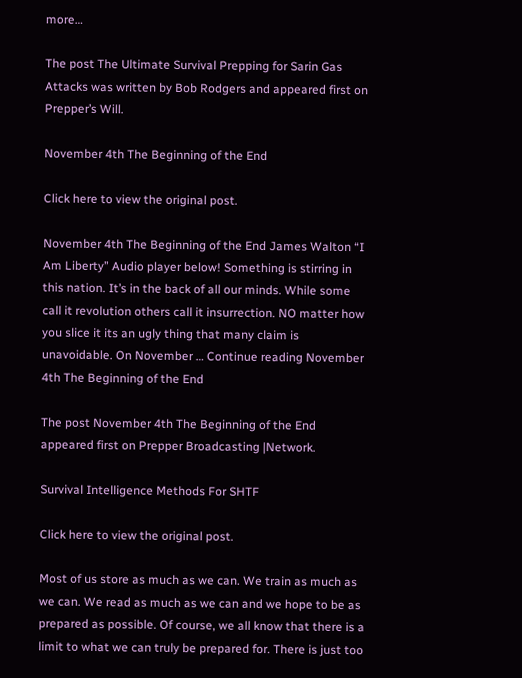more…

The post The Ultimate Survival Prepping for Sarin Gas Attacks was written by Bob Rodgers and appeared first on Prepper’s Will.

November 4th The Beginning of the End

Click here to view the original post.

November 4th The Beginning of the End James Walton “I Am Liberty” Audio player below! Something is stirring in this nation. It’s in the back of all our minds. While some call it revolution others call it insurrection. NO matter how you slice it its an ugly thing that many claim is unavoidable. On November … Continue reading November 4th The Beginning of the End

The post November 4th The Beginning of the End appeared first on Prepper Broadcasting |Network.

Survival Intelligence Methods For SHTF

Click here to view the original post.

Most of us store as much as we can. We train as much as we can. We read as much as we can and we hope to be as prepared as possible. Of course, we all know that there is a limit to what we can truly be prepared for. There is just too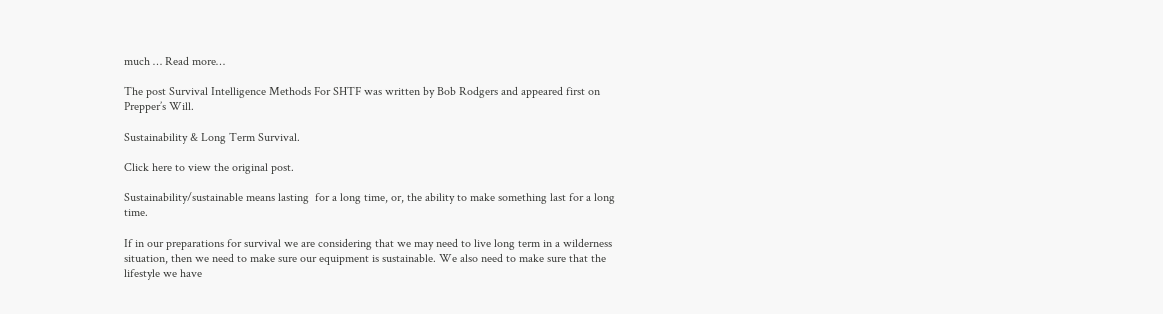much … Read more…

The post Survival Intelligence Methods For SHTF was written by Bob Rodgers and appeared first on Prepper’s Will.

Sustainability & Long Term Survival.

Click here to view the original post.

Sustainability/sustainable means lasting  for a long time, or, the ability to make something last for a long time.

If in our preparations for survival we are considering that we may need to live long term in a wilderness situation, then we need to make sure our equipment is sustainable. We also need to make sure that the lifestyle we have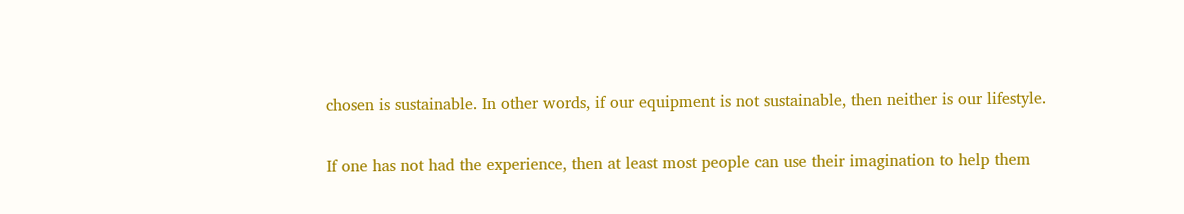chosen is sustainable. In other words, if our equipment is not sustainable, then neither is our lifestyle.

If one has not had the experience, then at least most people can use their imagination to help them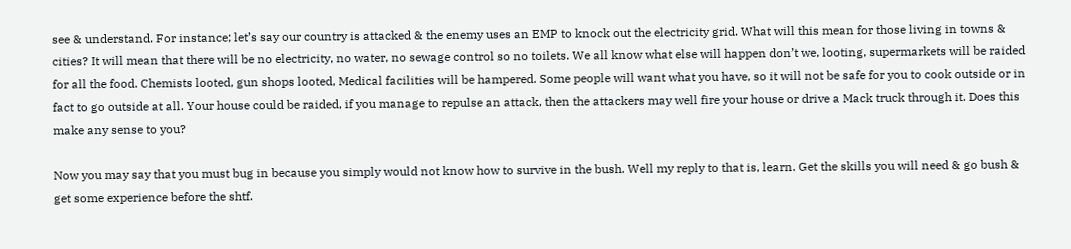see & understand. For instance; let’s say our country is attacked & the enemy uses an EMP to knock out the electricity grid. What will this mean for those living in towns & cities? It will mean that there will be no electricity, no water, no sewage control so no toilets. We all know what else will happen don’t we, looting, supermarkets will be raided for all the food. Chemists looted, gun shops looted, Medical facilities will be hampered. Some people will want what you have, so it will not be safe for you to cook outside or in fact to go outside at all. Your house could be raided, if you manage to repulse an attack, then the attackers may well fire your house or drive a Mack truck through it. Does this make any sense to you?

Now you may say that you must bug in because you simply would not know how to survive in the bush. Well my reply to that is, learn. Get the skills you will need & go bush & get some experience before the shtf.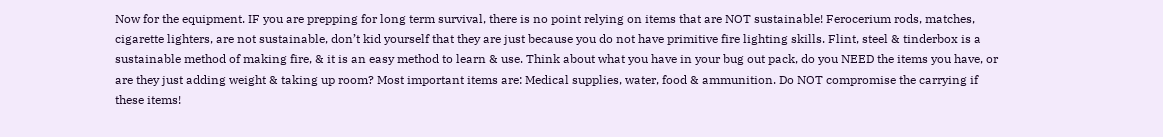Now for the equipment. IF you are prepping for long term survival, there is no point relying on items that are NOT sustainable! Ferocerium rods, matches, cigarette lighters, are not sustainable, don’t kid yourself that they are just because you do not have primitive fire lighting skills. Flint, steel & tinderbox is a sustainable method of making fire, & it is an easy method to learn & use. Think about what you have in your bug out pack, do you NEED the items you have, or are they just adding weight & taking up room? Most important items are: Medical supplies, water, food & ammunition. Do NOT compromise the carrying if these items!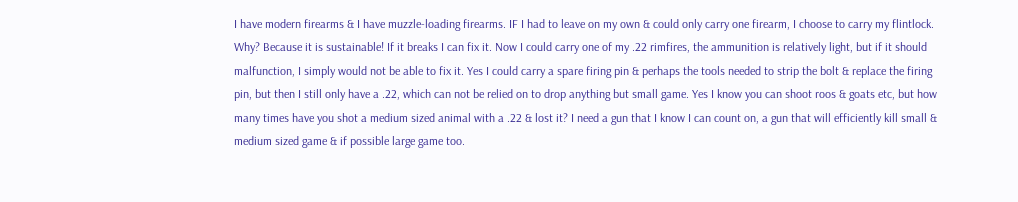I have modern firearms & I have muzzle-loading firearms. IF I had to leave on my own & could only carry one firearm, I choose to carry my flintlock. Why? Because it is sustainable! If it breaks I can fix it. Now I could carry one of my .22 rimfires, the ammunition is relatively light, but if it should malfunction, I simply would not be able to fix it. Yes I could carry a spare firing pin & perhaps the tools needed to strip the bolt & replace the firing pin, but then I still only have a .22, which can not be relied on to drop anything but small game. Yes I know you can shoot roos & goats etc, but how many times have you shot a medium sized animal with a .22 & lost it? I need a gun that I know I can count on, a gun that will efficiently kill small & medium sized game & if possible large game too.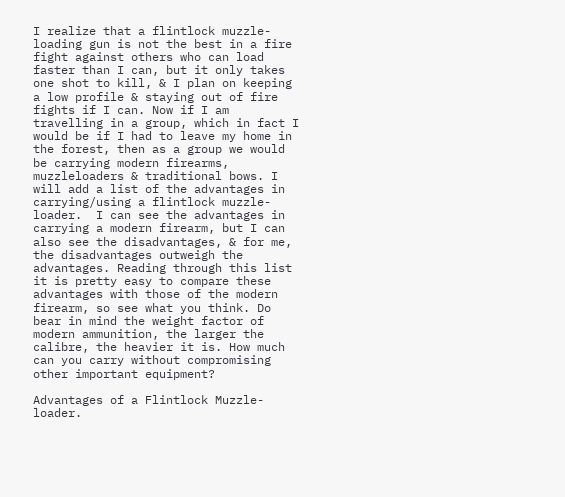I realize that a flintlock muzzle-loading gun is not the best in a fire fight against others who can load faster than I can, but it only takes one shot to kill, & I plan on keeping a low profile & staying out of fire fights if I can. Now if I am travelling in a group, which in fact I would be if I had to leave my home in the forest, then as a group we would be carrying modern firearms, muzzleloaders & traditional bows. I will add a list of the advantages in carrying/using a flintlock muzzle-loader.  I can see the advantages in carrying a modern firearm, but I can also see the disadvantages, & for me, the disadvantages outweigh the advantages. Reading through this list it is pretty easy to compare these advantages with those of the modern firearm, so see what you think. Do bear in mind the weight factor of modern ammunition, the larger the calibre, the heavier it is. How much can you carry without compromising other important equipment?

Advantages of a Flintlock Muzzle-loader.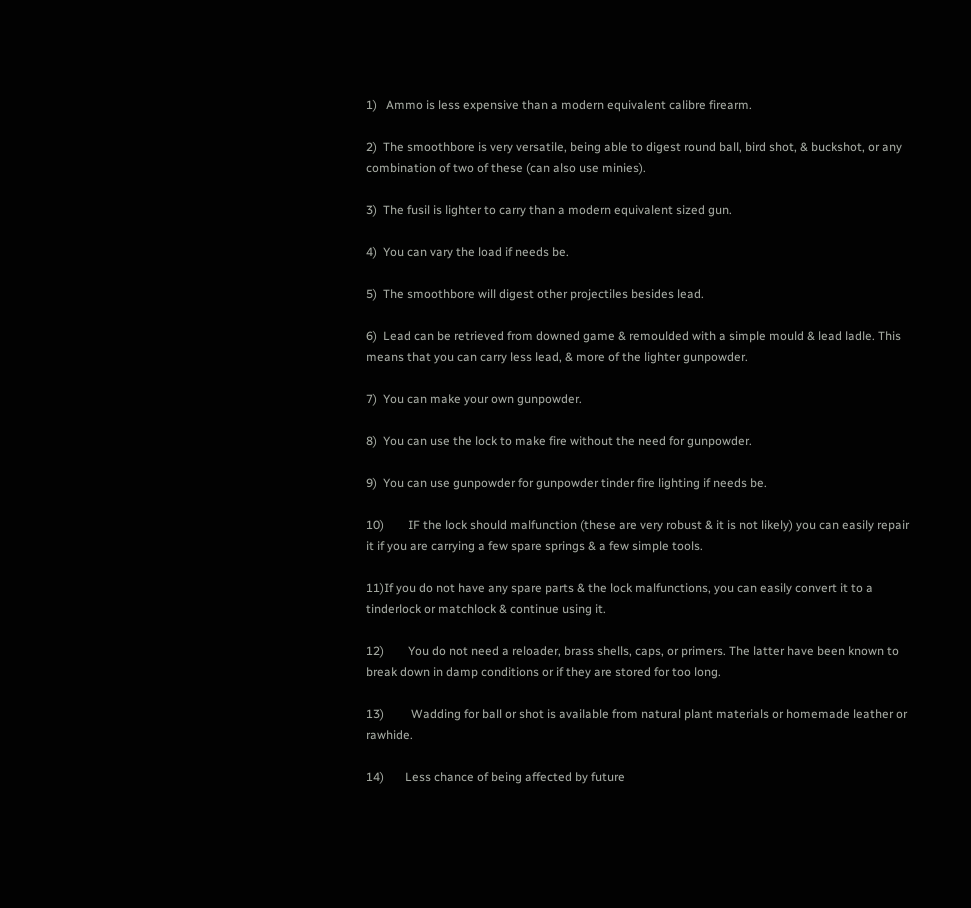1)   Ammo is less expensive than a modern equivalent calibre firearm.

2)  The smoothbore is very versatile, being able to digest round ball, bird shot, & buckshot, or any combination of two of these (can also use minies).

3)  The fusil is lighter to carry than a modern equivalent sized gun.

4)  You can vary the load if needs be.

5)  The smoothbore will digest other projectiles besides lead.

6)  Lead can be retrieved from downed game & remoulded with a simple mould & lead ladle. This means that you can carry less lead, & more of the lighter gunpowder.

7)  You can make your own gunpowder.

8)  You can use the lock to make fire without the need for gunpowder.

9)  You can use gunpowder for gunpowder tinder fire lighting if needs be.

10)        IF the lock should malfunction (these are very robust & it is not likely) you can easily repair it if you are carrying a few spare springs & a few simple tools.

11)If you do not have any spare parts & the lock malfunctions, you can easily convert it to a tinderlock or matchlock & continue using it.

12)        You do not need a reloader, brass shells, caps, or primers. The latter have been known to break down in damp conditions or if they are stored for too long.

13)         Wadding for ball or shot is available from natural plant materials or homemade leather or rawhide.

14)       Less chance of being affected by future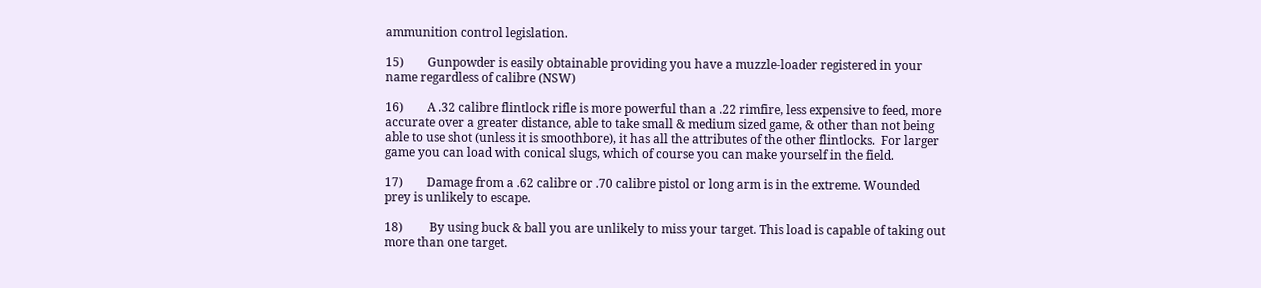ammunition control legislation.

15)        Gunpowder is easily obtainable providing you have a muzzle-loader registered in your name regardless of calibre (NSW)

16)        A .32 calibre flintlock rifle is more powerful than a .22 rimfire, less expensive to feed, more accurate over a greater distance, able to take small & medium sized game, & other than not being able to use shot (unless it is smoothbore), it has all the attributes of the other flintlocks.  For larger game you can load with conical slugs, which of course you can make yourself in the field.

17)        Damage from a .62 calibre or .70 calibre pistol or long arm is in the extreme. Wounded prey is unlikely to escape.

18)         By using buck & ball you are unlikely to miss your target. This load is capable of taking out more than one target.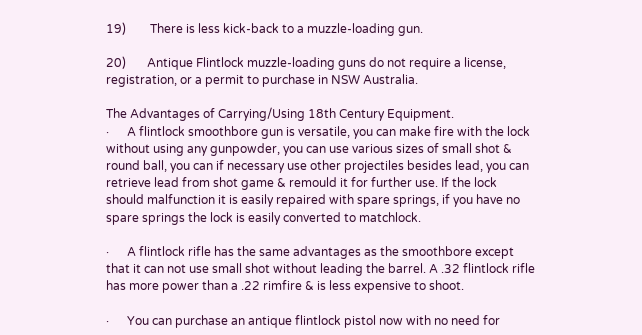19)        There is less kick-back to a muzzle-loading gun.

20)       Antique Flintlock muzzle-loading guns do not require a license, registration, or a permit to purchase in NSW Australia.

The Advantages of Carrying/Using 18th Century Equipment.
·      A flintlock smoothbore gun is versatile, you can make fire with the lock without using any gunpowder, you can use various sizes of small shot & round ball, you can if necessary use other projectiles besides lead, you can retrieve lead from shot game & remould it for further use. If the lock should malfunction it is easily repaired with spare springs, if you have no spare springs the lock is easily converted to matchlock.

·      A flintlock rifle has the same advantages as the smoothbore except that it can not use small shot without leading the barrel. A .32 flintlock rifle has more power than a .22 rimfire & is less expensive to shoot.

·      You can purchase an antique flintlock pistol now with no need for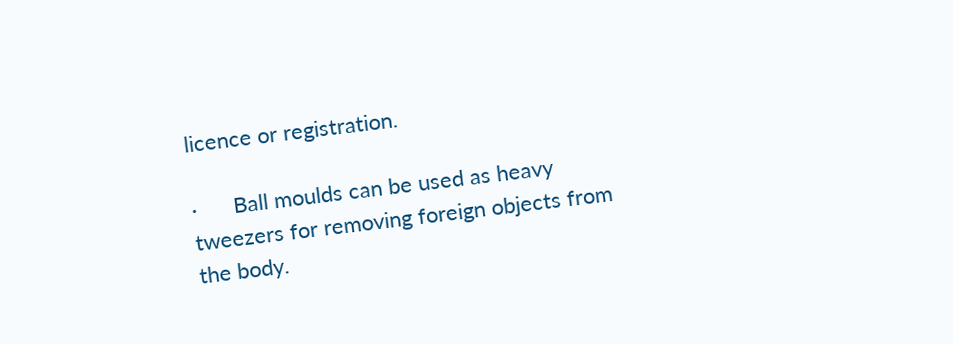licence or registration.

·      Ball moulds can be used as heavy tweezers for removing foreign objects from the body.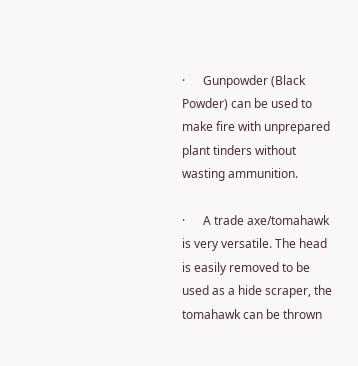·      Gunpowder (Black Powder) can be used to make fire with unprepared plant tinders without wasting ammunition.

·      A trade axe/tomahawk is very versatile. The head is easily removed to be used as a hide scraper, the tomahawk can be thrown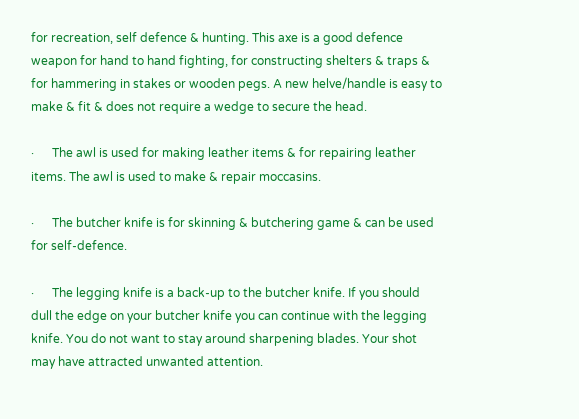for recreation, self defence & hunting. This axe is a good defence weapon for hand to hand fighting, for constructing shelters & traps & for hammering in stakes or wooden pegs. A new helve/handle is easy to make & fit & does not require a wedge to secure the head.

·      The awl is used for making leather items & for repairing leather items. The awl is used to make & repair moccasins.

·      The butcher knife is for skinning & butchering game & can be used for self-defence.

·      The legging knife is a back-up to the butcher knife. If you should dull the edge on your butcher knife you can continue with the legging knife. You do not want to stay around sharpening blades. Your shot may have attracted unwanted attention.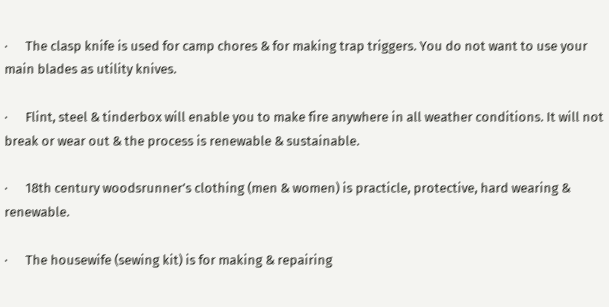·      The clasp knife is used for camp chores & for making trap triggers. You do not want to use your main blades as utility knives.

·      Flint, steel & tinderbox will enable you to make fire anywhere in all weather conditions. It will not break or wear out & the process is renewable & sustainable.

·      18th century woodsrunner’s clothing (men & women) is practicle, protective, hard wearing & renewable.

·      The housewife (sewing kit) is for making & repairing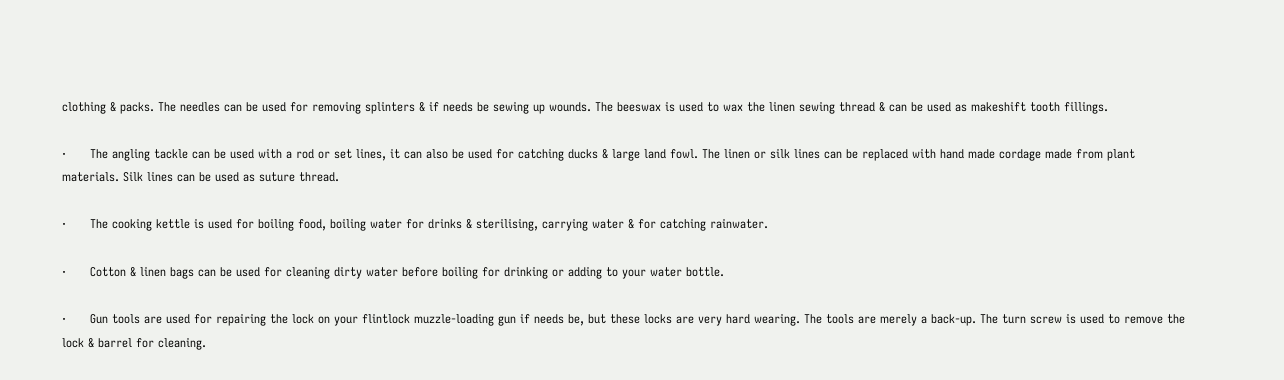clothing & packs. The needles can be used for removing splinters & if needs be sewing up wounds. The beeswax is used to wax the linen sewing thread & can be used as makeshift tooth fillings.

·      The angling tackle can be used with a rod or set lines, it can also be used for catching ducks & large land fowl. The linen or silk lines can be replaced with hand made cordage made from plant materials. Silk lines can be used as suture thread.

·      The cooking kettle is used for boiling food, boiling water for drinks & sterilising, carrying water & for catching rainwater.

·      Cotton & linen bags can be used for cleaning dirty water before boiling for drinking or adding to your water bottle.

·      Gun tools are used for repairing the lock on your flintlock muzzle-loading gun if needs be, but these locks are very hard wearing. The tools are merely a back-up. The turn screw is used to remove the lock & barrel for cleaning.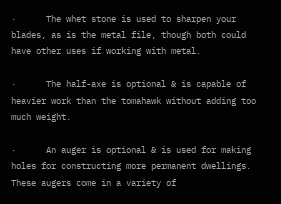·      The whet stone is used to sharpen your blades, as is the metal file, though both could have other uses if working with metal.

·      The half-axe is optional & is capable of heavier work than the tomahawk without adding too much weight.

·      An auger is optional & is used for making holes for constructing more permanent dwellings. These augers come in a variety of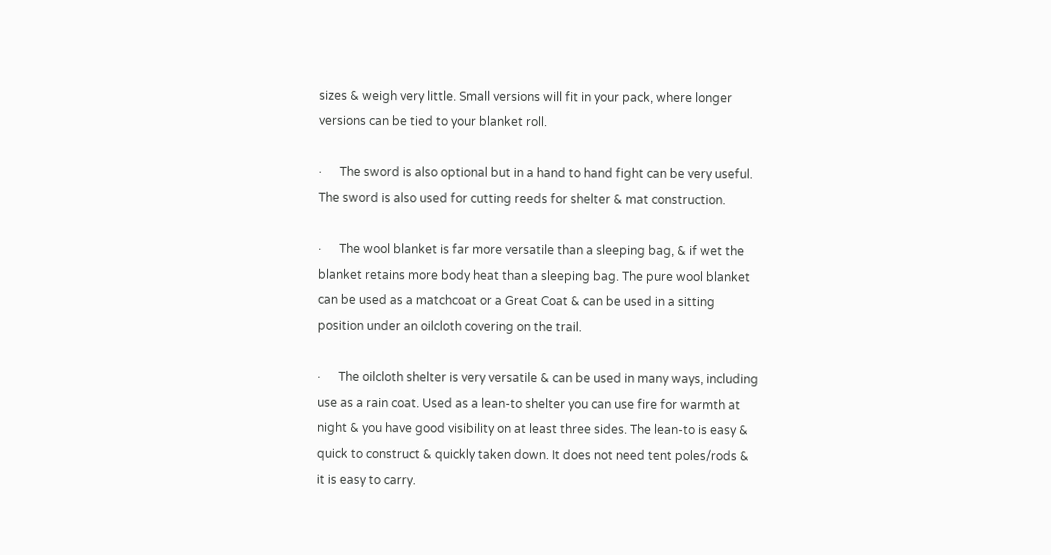sizes & weigh very little. Small versions will fit in your pack, where longer versions can be tied to your blanket roll.

·      The sword is also optional but in a hand to hand fight can be very useful. The sword is also used for cutting reeds for shelter & mat construction.

·      The wool blanket is far more versatile than a sleeping bag, & if wet the blanket retains more body heat than a sleeping bag. The pure wool blanket can be used as a matchcoat or a Great Coat & can be used in a sitting position under an oilcloth covering on the trail.

·      The oilcloth shelter is very versatile & can be used in many ways, including use as a rain coat. Used as a lean-to shelter you can use fire for warmth at night & you have good visibility on at least three sides. The lean-to is easy & quick to construct & quickly taken down. It does not need tent poles/rods & it is easy to carry.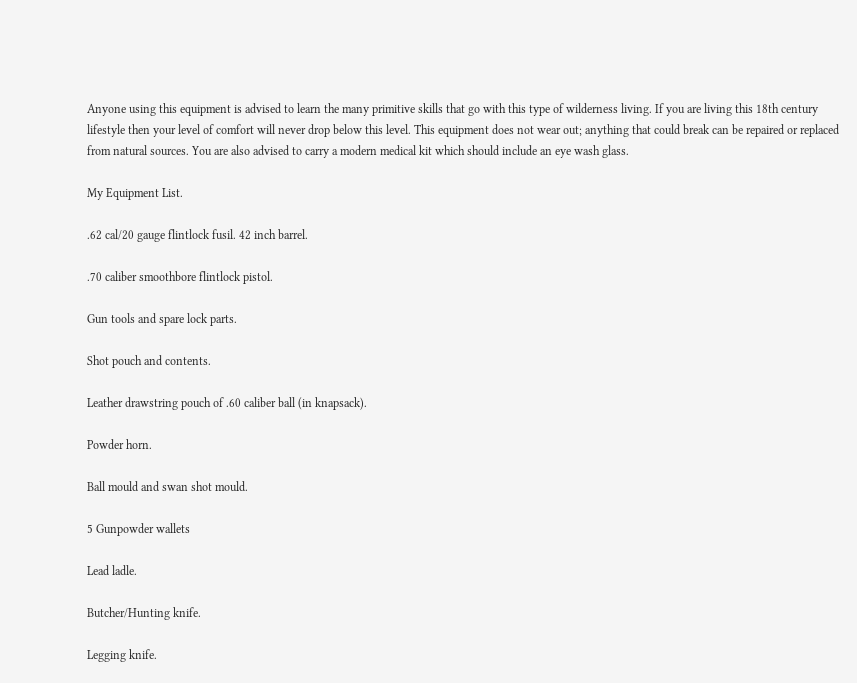Anyone using this equipment is advised to learn the many primitive skills that go with this type of wilderness living. If you are living this 18th century lifestyle then your level of comfort will never drop below this level. This equipment does not wear out; anything that could break can be repaired or replaced from natural sources. You are also advised to carry a modern medical kit which should include an eye wash glass.

My Equipment List.

.62 cal/20 gauge flintlock fusil. 42 inch barrel.

.70 caliber smoothbore flintlock pistol.

Gun tools and spare lock parts.

Shot pouch and contents.

Leather drawstring pouch of .60 caliber ball (in knapsack).

Powder horn.

Ball mould and swan shot mould.

5 Gunpowder wallets

Lead ladle.

Butcher/Hunting knife.

Legging knife.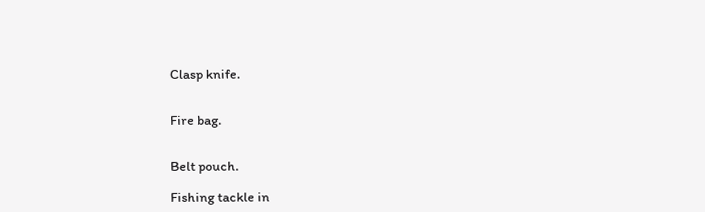Clasp knife.


Fire bag.


Belt pouch.

Fishing tackle in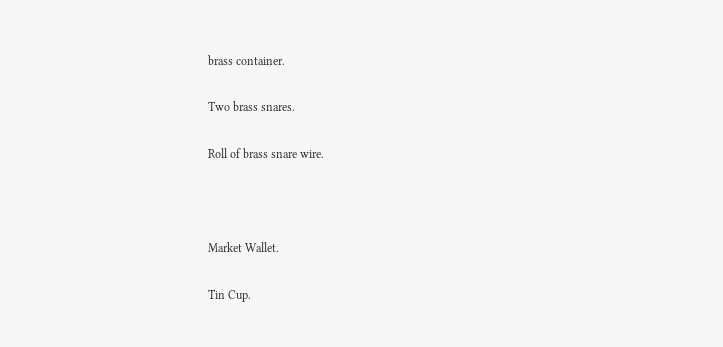brass container.

Two brass snares.

Roll of brass snare wire.



Market Wallet.

Tin Cup.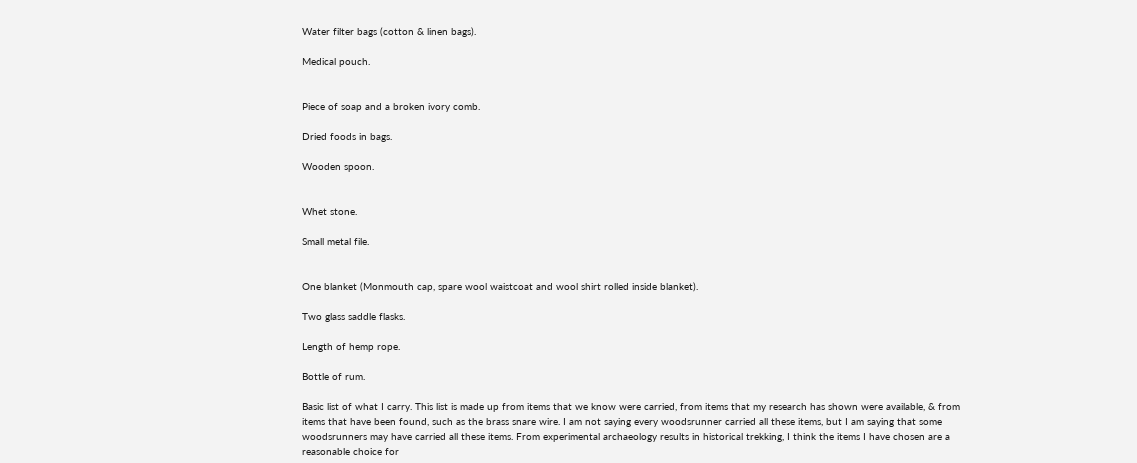Water filter bags (cotton & linen bags).

Medical pouch.


Piece of soap and a broken ivory comb.

Dried foods in bags.

Wooden spoon.


Whet stone.

Small metal file.


One blanket (Monmouth cap, spare wool waistcoat and wool shirt rolled inside blanket).

Two glass saddle flasks.

Length of hemp rope.

Bottle of rum.

Basic list of what I carry. This list is made up from items that we know were carried, from items that my research has shown were available, & from items that have been found, such as the brass snare wire. I am not saying every woodsrunner carried all these items, but I am saying that some woodsrunners may have carried all these items. From experimental archaeology results in historical trekking, I think the items I have chosen are a reasonable choice for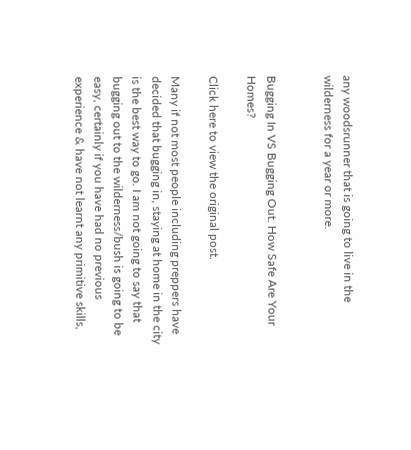any woodsrunner that is going to live in the wilderness for a year or more.


Bugging In VS Bugging Out. How Safe Are Your Homes?

Click here to view the original post.

Many if not most people including preppers have decided that bugging in, staying at home in the city is the best way to go. I am not going to say that bugging out to the wilderness/bush is going to be easy, certainly if you have had no previous experience & have not learnt any primitive skills,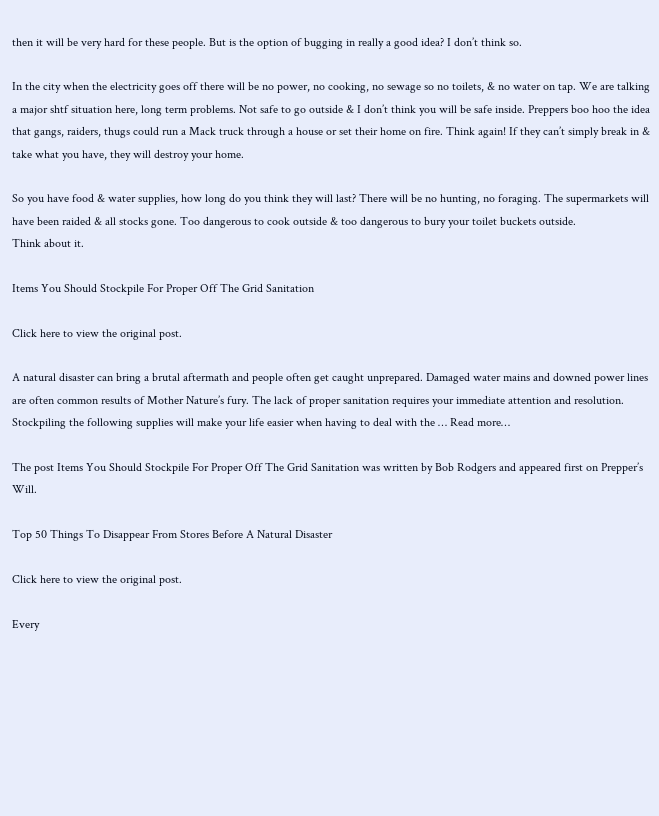then it will be very hard for these people. But is the option of bugging in really a good idea? I don’t think so.

In the city when the electricity goes off there will be no power, no cooking, no sewage so no toilets, & no water on tap. We are talking a major shtf situation here, long term problems. Not safe to go outside & I don’t think you will be safe inside. Preppers boo hoo the idea that gangs, raiders, thugs could run a Mack truck through a house or set their home on fire. Think again! If they can’t simply break in & take what you have, they will destroy your home.

So you have food & water supplies, how long do you think they will last? There will be no hunting, no foraging. The supermarkets will have been raided & all stocks gone. Too dangerous to cook outside & too dangerous to bury your toilet buckets outside.
Think about it.

Items You Should Stockpile For Proper Off The Grid Sanitation

Click here to view the original post.

A natural disaster can bring a brutal aftermath and people often get caught unprepared. Damaged water mains and downed power lines are often common results of Mother Nature’s fury. The lack of proper sanitation requires your immediate attention and resolution. Stockpiling the following supplies will make your life easier when having to deal with the … Read more…

The post Items You Should Stockpile For Proper Off The Grid Sanitation was written by Bob Rodgers and appeared first on Prepper’s Will.

Top 50 Things To Disappear From Stores Before A Natural Disaster

Click here to view the original post.

Every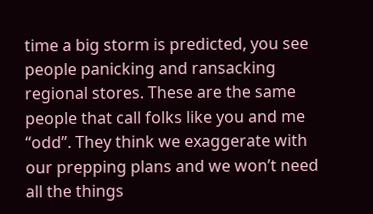time a big storm is predicted, you see people panicking and ransacking regional stores. These are the same people that call folks like you and me “odd”. They think we exaggerate with our prepping plans and we won’t need all the things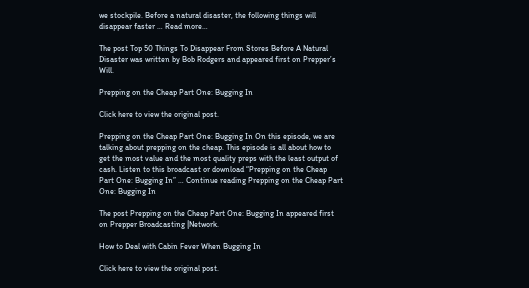we stockpile. Before a natural disaster, the following things will disappear faster … Read more…

The post Top 50 Things To Disappear From Stores Before A Natural Disaster was written by Bob Rodgers and appeared first on Prepper’s Will.

Prepping on the Cheap Part One: Bugging In

Click here to view the original post.

Prepping on the Cheap Part One: Bugging In On this episode, we are talking about prepping on the cheap. This episode is all about how to get the most value and the most quality preps with the least output of cash. Listen to this broadcast or download “Prepping on the Cheap Part One: Bugging In” … Continue reading Prepping on the Cheap Part One: Bugging In

The post Prepping on the Cheap Part One: Bugging In appeared first on Prepper Broadcasting |Network.

How to Deal with Cabin Fever When Bugging In

Click here to view the original post.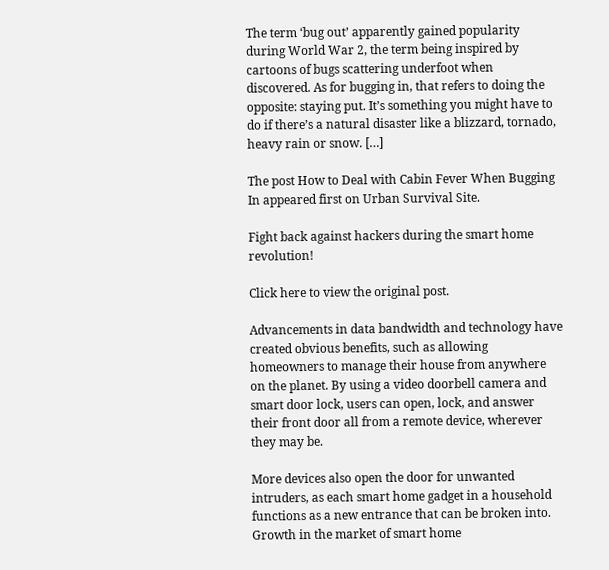The term ‘bug out’ apparently gained popularity during World War 2, the term being inspired by cartoons of bugs scattering underfoot when discovered. As for bugging in, that refers to doing the opposite: staying put. It’s something you might have to do if there’s a natural disaster like a blizzard, tornado, heavy rain or snow. […]

The post How to Deal with Cabin Fever When Bugging In appeared first on Urban Survival Site.

Fight back against hackers during the smart home revolution!

Click here to view the original post.

Advancements in data bandwidth and technology have created obvious benefits, such as allowing homeowners to manage their house from anywhere on the planet. By using a video doorbell camera and smart door lock, users can open, lock, and answer their front door all from a remote device, wherever they may be.

More devices also open the door for unwanted intruders, as each smart home gadget in a household functions as a new entrance that can be broken into. Growth in the market of smart home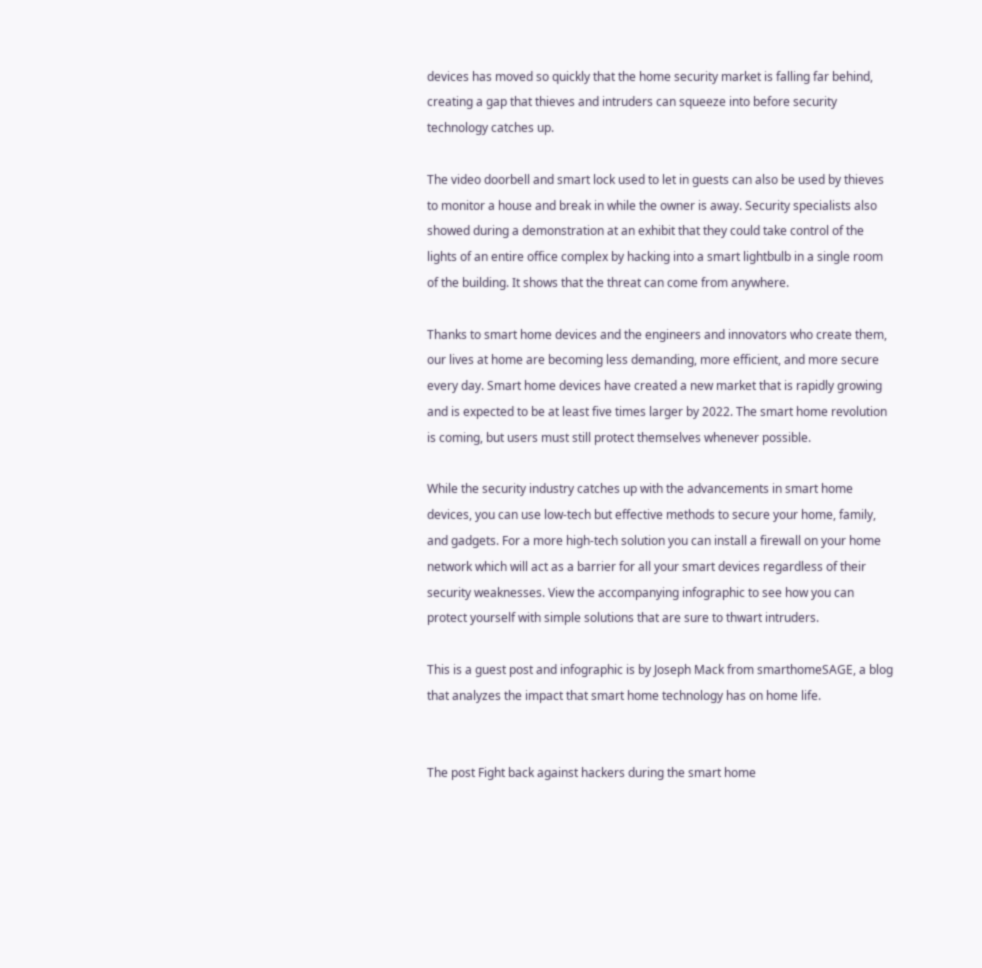devices has moved so quickly that the home security market is falling far behind, creating a gap that thieves and intruders can squeeze into before security technology catches up.

The video doorbell and smart lock used to let in guests can also be used by thieves to monitor a house and break in while the owner is away. Security specialists also showed during a demonstration at an exhibit that they could take control of the lights of an entire office complex by hacking into a smart lightbulb in a single room of the building. It shows that the threat can come from anywhere.

Thanks to smart home devices and the engineers and innovators who create them, our lives at home are becoming less demanding, more efficient, and more secure every day. Smart home devices have created a new market that is rapidly growing and is expected to be at least five times larger by 2022. The smart home revolution is coming, but users must still protect themselves whenever possible.

While the security industry catches up with the advancements in smart home devices, you can use low-tech but effective methods to secure your home, family, and gadgets. For a more high-tech solution you can install a firewall on your home network which will act as a barrier for all your smart devices regardless of their security weaknesses. View the accompanying infographic to see how you can protect yourself with simple solutions that are sure to thwart intruders.

This is a guest post and infographic is by Joseph Mack from smarthomeSAGE, a blog that analyzes the impact that smart home technology has on home life.


The post Fight back against hackers during the smart home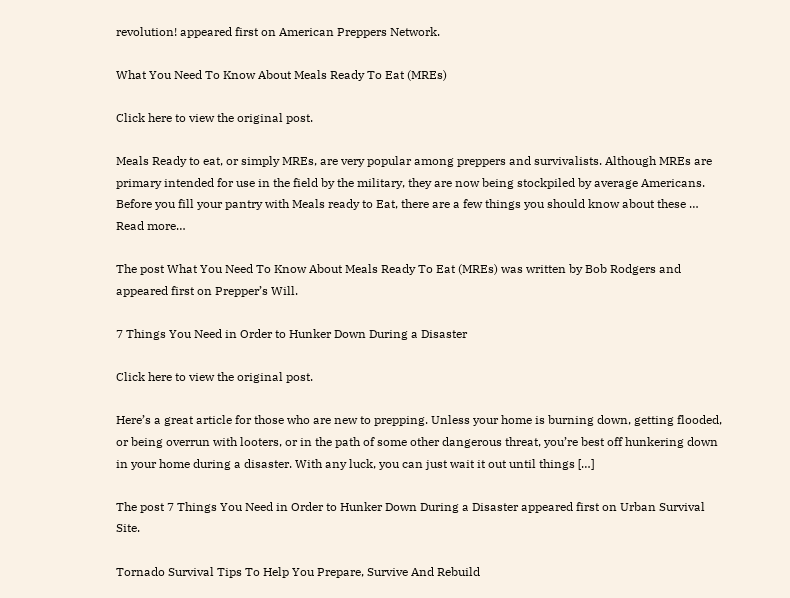revolution! appeared first on American Preppers Network.

What You Need To Know About Meals Ready To Eat (MREs)

Click here to view the original post.

Meals Ready to eat, or simply MREs, are very popular among preppers and survivalists. Although MREs are primary intended for use in the field by the military, they are now being stockpiled by average Americans. Before you fill your pantry with Meals ready to Eat, there are a few things you should know about these … Read more…

The post What You Need To Know About Meals Ready To Eat (MREs) was written by Bob Rodgers and appeared first on Prepper’s Will.

7 Things You Need in Order to Hunker Down During a Disaster

Click here to view the original post.

Here’s a great article for those who are new to prepping. Unless your home is burning down, getting flooded, or being overrun with looters, or in the path of some other dangerous threat, you’re best off hunkering down in your home during a disaster. With any luck, you can just wait it out until things […]

The post 7 Things You Need in Order to Hunker Down During a Disaster appeared first on Urban Survival Site.

Tornado Survival Tips To Help You Prepare, Survive And Rebuild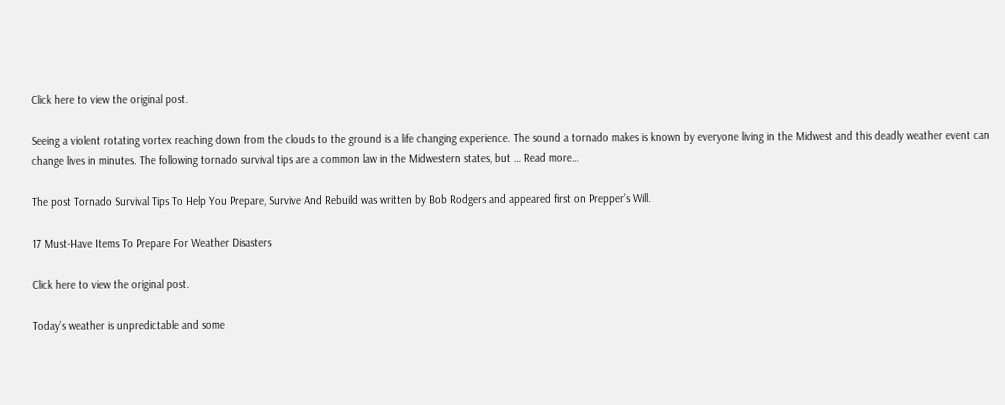Click here to view the original post.

Seeing a violent rotating vortex reaching down from the clouds to the ground is a life changing experience. The sound a tornado makes is known by everyone living in the Midwest and this deadly weather event can change lives in minutes. The following tornado survival tips are a common law in the Midwestern states, but … Read more…

The post Tornado Survival Tips To Help You Prepare, Survive And Rebuild was written by Bob Rodgers and appeared first on Prepper’s Will.

17 Must-Have Items To Prepare For Weather Disasters

Click here to view the original post.

Today’s weather is unpredictable and some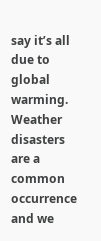say it’s all due to global warming. Weather disasters are a common occurrence and we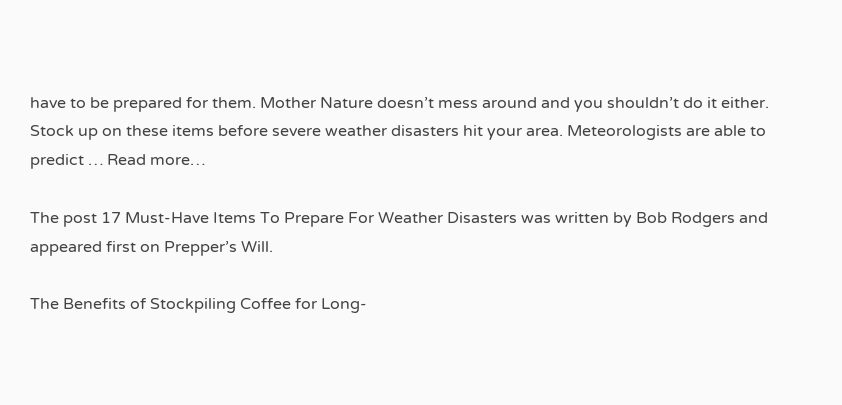have to be prepared for them. Mother Nature doesn’t mess around and you shouldn’t do it either. Stock up on these items before severe weather disasters hit your area. Meteorologists are able to predict … Read more…

The post 17 Must-Have Items To Prepare For Weather Disasters was written by Bob Rodgers and appeared first on Prepper’s Will.

The Benefits of Stockpiling Coffee for Long-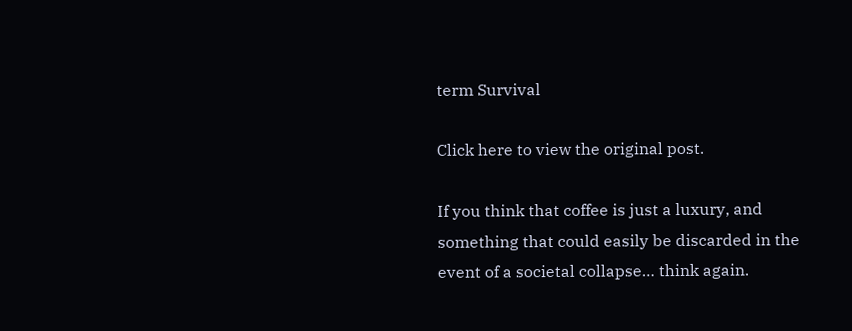term Survival

Click here to view the original post.

If you think that coffee is just a luxury, and something that could easily be discarded in the event of a societal collapse… think again.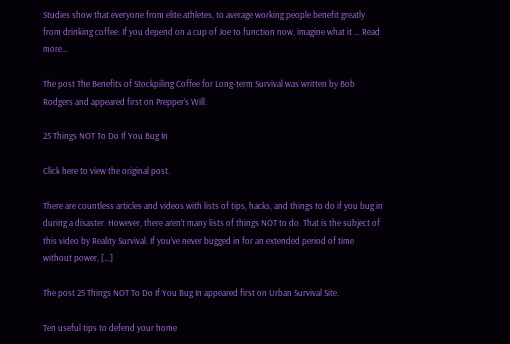Studies show that everyone from elite athletes, to average working people benefit greatly from drinking coffee. If you depend on a cup of Joe to function now, imagine what it … Read more…

The post The Benefits of Stockpiling Coffee for Long-term Survival was written by Bob Rodgers and appeared first on Prepper’s Will.

25 Things NOT To Do If You Bug In

Click here to view the original post.

There are countless articles and videos with lists of tips, hacks, and things to do if you bug in during a disaster. However, there aren’t many lists of things NOT to do. That is the subject of this video by Reality Survival. If you’ve never bugged in for an extended period of time without power, […]

The post 25 Things NOT To Do If You Bug In appeared first on Urban Survival Site.

Ten useful tips to defend your home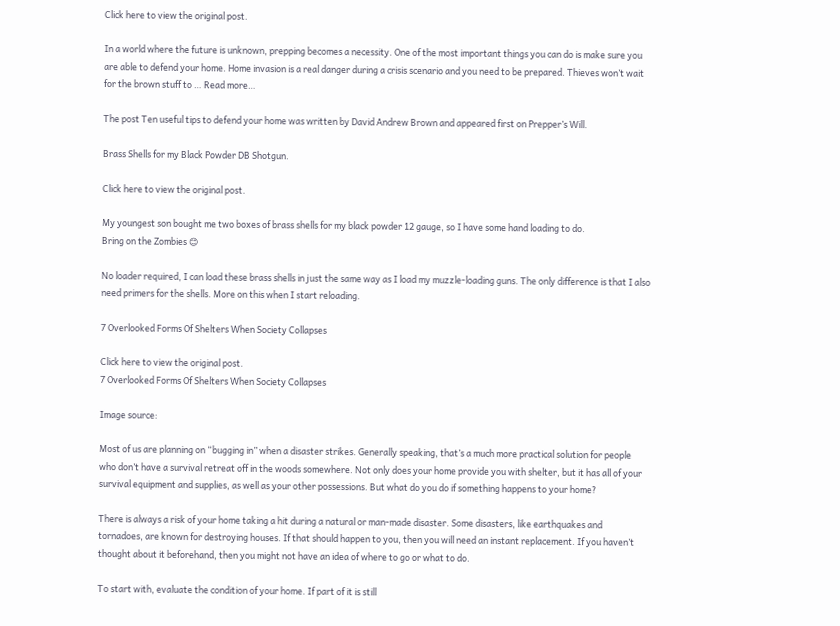Click here to view the original post.

In a world where the future is unknown, prepping becomes a necessity. One of the most important things you can do is make sure you are able to defend your home. Home invasion is a real danger during a crisis scenario and you need to be prepared. Thieves won’t wait for the brown stuff to … Read more…

The post Ten useful tips to defend your home was written by David Andrew Brown and appeared first on Prepper’s Will.

Brass Shells for my Black Powder DB Shotgun.

Click here to view the original post.

My youngest son bought me two boxes of brass shells for my black powder 12 gauge, so I have some hand loading to do.
Bring on the Zombies 😊

No loader required, I can load these brass shells in just the same way as I load my muzzle-loading guns. The only difference is that I also need primers for the shells. More on this when I start reloading.

7 Overlooked Forms Of Shelters When Society Collapses

Click here to view the original post.
7 Overlooked Forms Of Shelters When Society Collapses

Image source:

Most of us are planning on “bugging in” when a disaster strikes. Generally speaking, that’s a much more practical solution for people who don’t have a survival retreat off in the woods somewhere. Not only does your home provide you with shelter, but it has all of your survival equipment and supplies, as well as your other possessions. But what do you do if something happens to your home?

There is always a risk of your home taking a hit during a natural or man-made disaster. Some disasters, like earthquakes and tornadoes, are known for destroying houses. If that should happen to you, then you will need an instant replacement. If you haven’t thought about it beforehand, then you might not have an idea of where to go or what to do.

To start with, evaluate the condition of your home. If part of it is still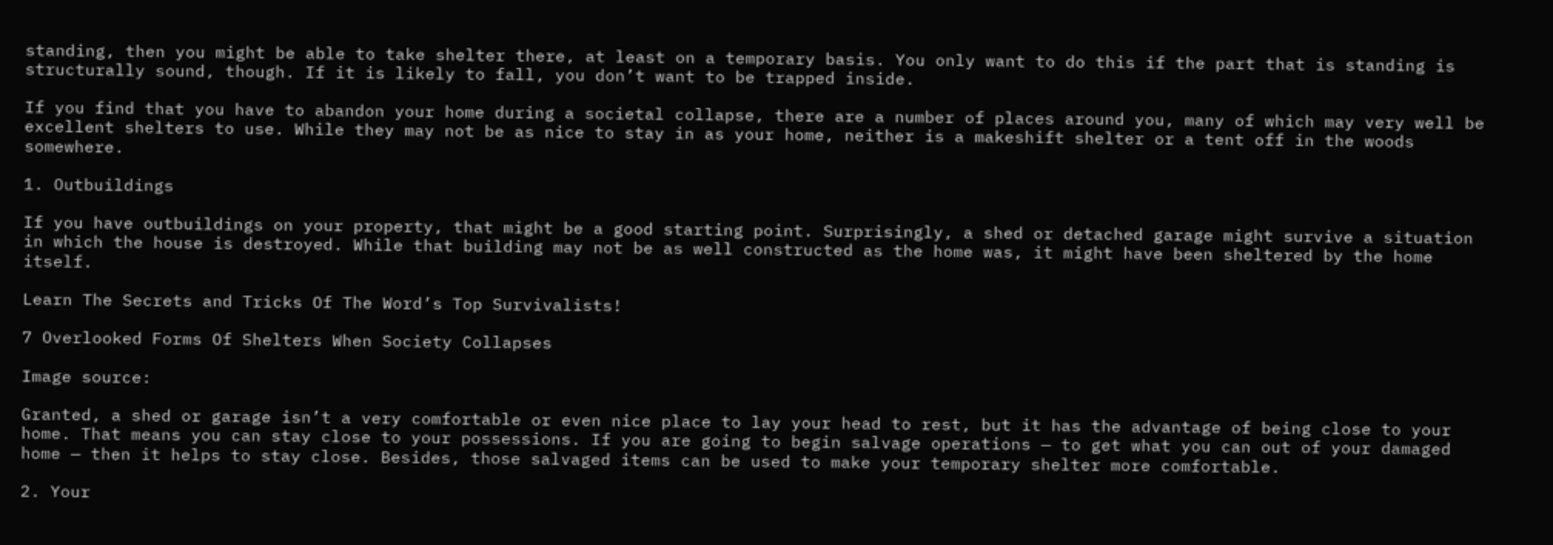standing, then you might be able to take shelter there, at least on a temporary basis. You only want to do this if the part that is standing is structurally sound, though. If it is likely to fall, you don’t want to be trapped inside.

If you find that you have to abandon your home during a societal collapse, there are a number of places around you, many of which may very well be excellent shelters to use. While they may not be as nice to stay in as your home, neither is a makeshift shelter or a tent off in the woods somewhere.

1. Outbuildings

If you have outbuildings on your property, that might be a good starting point. Surprisingly, a shed or detached garage might survive a situation in which the house is destroyed. While that building may not be as well constructed as the home was, it might have been sheltered by the home itself.

Learn The Secrets and Tricks Of The Word’s Top Survivalists!

7 Overlooked Forms Of Shelters When Society Collapses

Image source:

Granted, a shed or garage isn’t a very comfortable or even nice place to lay your head to rest, but it has the advantage of being close to your home. That means you can stay close to your possessions. If you are going to begin salvage operations — to get what you can out of your damaged home — then it helps to stay close. Besides, those salvaged items can be used to make your temporary shelter more comfortable.

2. Your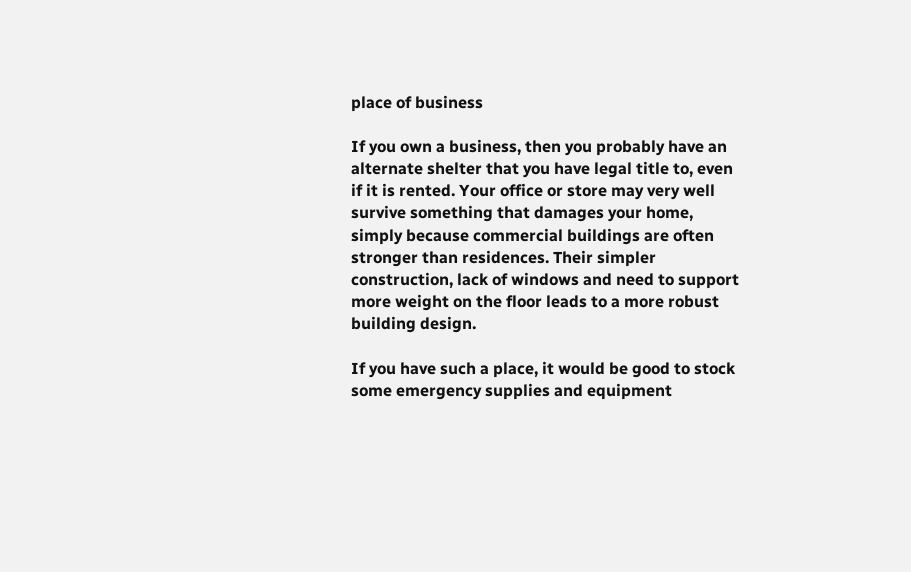place of business

If you own a business, then you probably have an alternate shelter that you have legal title to, even if it is rented. Your office or store may very well survive something that damages your home, simply because commercial buildings are often stronger than residences. Their simpler construction, lack of windows and need to support more weight on the floor leads to a more robust building design.

If you have such a place, it would be good to stock some emergency supplies and equipment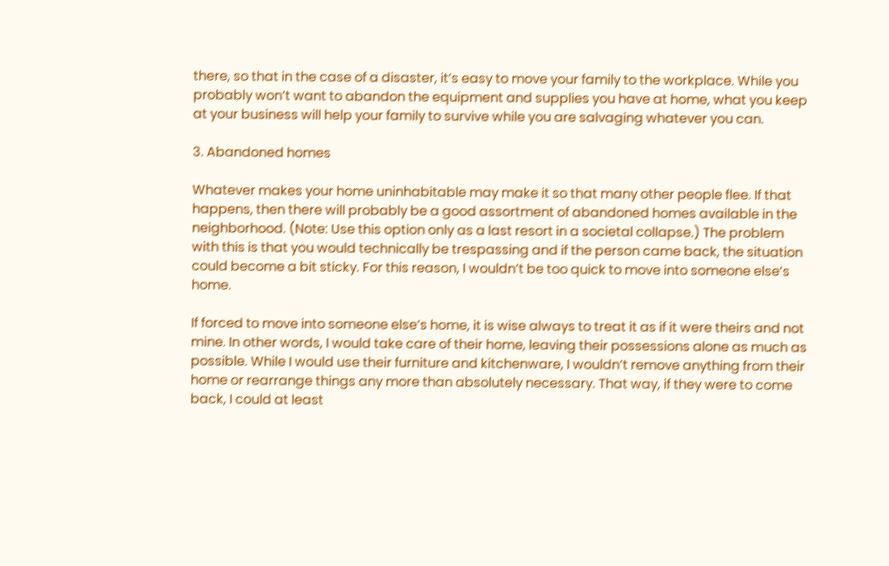there, so that in the case of a disaster, it’s easy to move your family to the workplace. While you probably won’t want to abandon the equipment and supplies you have at home, what you keep at your business will help your family to survive while you are salvaging whatever you can.

3. Abandoned homes

Whatever makes your home uninhabitable may make it so that many other people flee. If that happens, then there will probably be a good assortment of abandoned homes available in the neighborhood. (Note: Use this option only as a last resort in a societal collapse.) The problem with this is that you would technically be trespassing and if the person came back, the situation could become a bit sticky. For this reason, I wouldn’t be too quick to move into someone else’s home.

If forced to move into someone else’s home, it is wise always to treat it as if it were theirs and not mine. In other words, I would take care of their home, leaving their possessions alone as much as possible. While I would use their furniture and kitchenware, I wouldn’t remove anything from their home or rearrange things any more than absolutely necessary. That way, if they were to come back, I could at least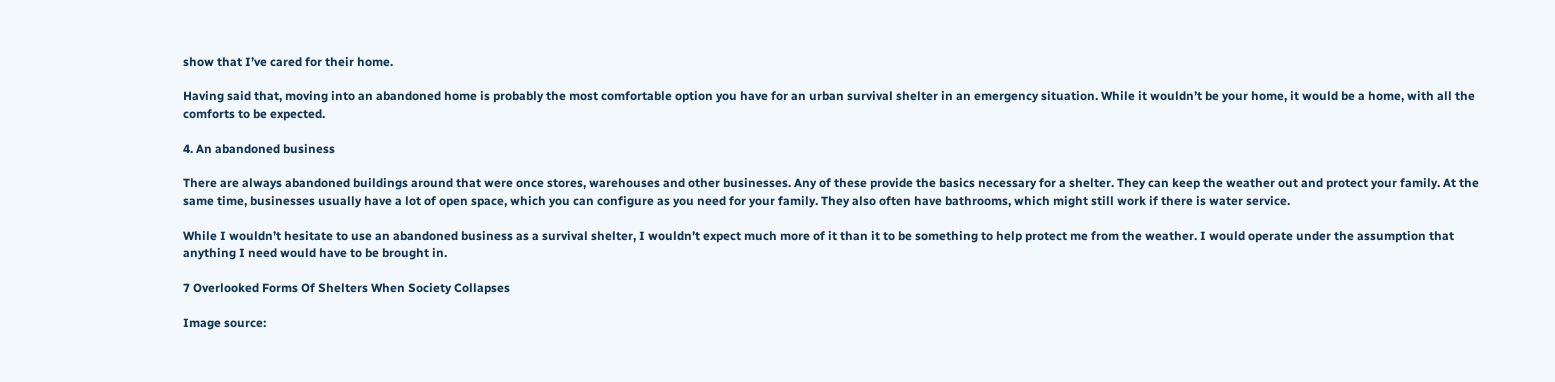show that I’ve cared for their home.

Having said that, moving into an abandoned home is probably the most comfortable option you have for an urban survival shelter in an emergency situation. While it wouldn’t be your home, it would be a home, with all the comforts to be expected.

4. An abandoned business

There are always abandoned buildings around that were once stores, warehouses and other businesses. Any of these provide the basics necessary for a shelter. They can keep the weather out and protect your family. At the same time, businesses usually have a lot of open space, which you can configure as you need for your family. They also often have bathrooms, which might still work if there is water service.

While I wouldn’t hesitate to use an abandoned business as a survival shelter, I wouldn’t expect much more of it than it to be something to help protect me from the weather. I would operate under the assumption that anything I need would have to be brought in.

7 Overlooked Forms Of Shelters When Society Collapses

Image source: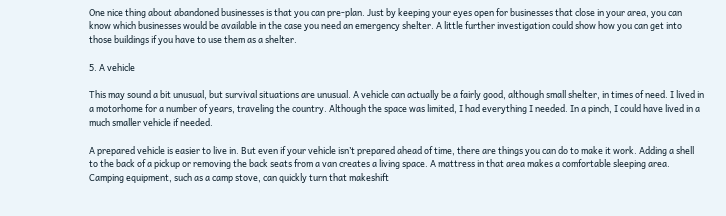One nice thing about abandoned businesses is that you can pre-plan. Just by keeping your eyes open for businesses that close in your area, you can know which businesses would be available in the case you need an emergency shelter. A little further investigation could show how you can get into those buildings if you have to use them as a shelter.

5. A vehicle

This may sound a bit unusual, but survival situations are unusual. A vehicle can actually be a fairly good, although small shelter, in times of need. I lived in a motorhome for a number of years, traveling the country. Although the space was limited, I had everything I needed. In a pinch, I could have lived in a much smaller vehicle if needed.

A prepared vehicle is easier to live in. But even if your vehicle isn’t prepared ahead of time, there are things you can do to make it work. Adding a shell to the back of a pickup or removing the back seats from a van creates a living space. A mattress in that area makes a comfortable sleeping area. Camping equipment, such as a camp stove, can quickly turn that makeshift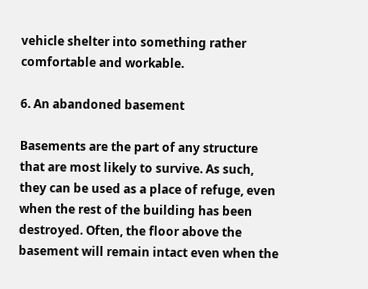vehicle shelter into something rather comfortable and workable.

6. An abandoned basement

Basements are the part of any structure that are most likely to survive. As such, they can be used as a place of refuge, even when the rest of the building has been destroyed. Often, the floor above the basement will remain intact even when the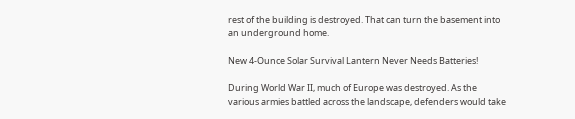rest of the building is destroyed. That can turn the basement into an underground home.

New 4-Ounce Solar Survival Lantern Never Needs Batteries!

During World War II, much of Europe was destroyed. As the various armies battled across the landscape, defenders would take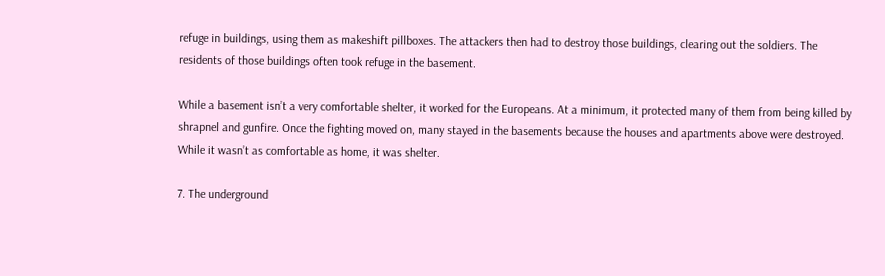refuge in buildings, using them as makeshift pillboxes. The attackers then had to destroy those buildings, clearing out the soldiers. The residents of those buildings often took refuge in the basement.

While a basement isn’t a very comfortable shelter, it worked for the Europeans. At a minimum, it protected many of them from being killed by shrapnel and gunfire. Once the fighting moved on, many stayed in the basements because the houses and apartments above were destroyed. While it wasn’t as comfortable as home, it was shelter.

7. The underground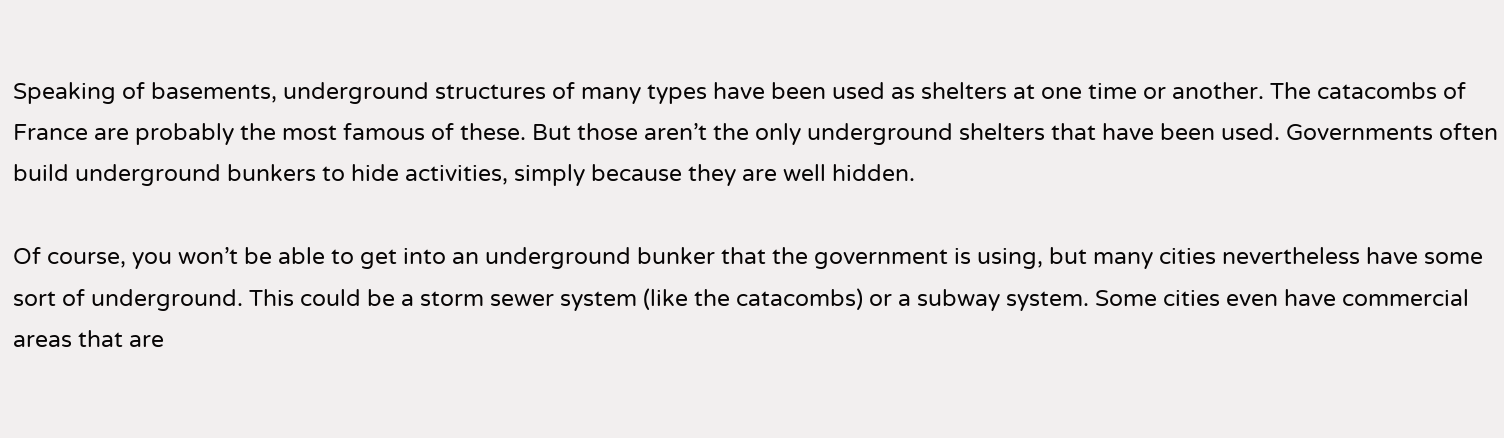Speaking of basements, underground structures of many types have been used as shelters at one time or another. The catacombs of France are probably the most famous of these. But those aren’t the only underground shelters that have been used. Governments often build underground bunkers to hide activities, simply because they are well hidden.

Of course, you won’t be able to get into an underground bunker that the government is using, but many cities nevertheless have some sort of underground. This could be a storm sewer system (like the catacombs) or a subway system. Some cities even have commercial areas that are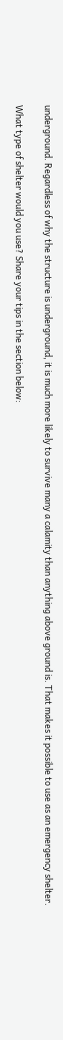underground. Regardless of why the structure is underground, it is much more likely to survive many a calamity than anything above ground is. That makes it possible to use as an emergency shelter.

What type of shelter would you use? Share your tips in the section below: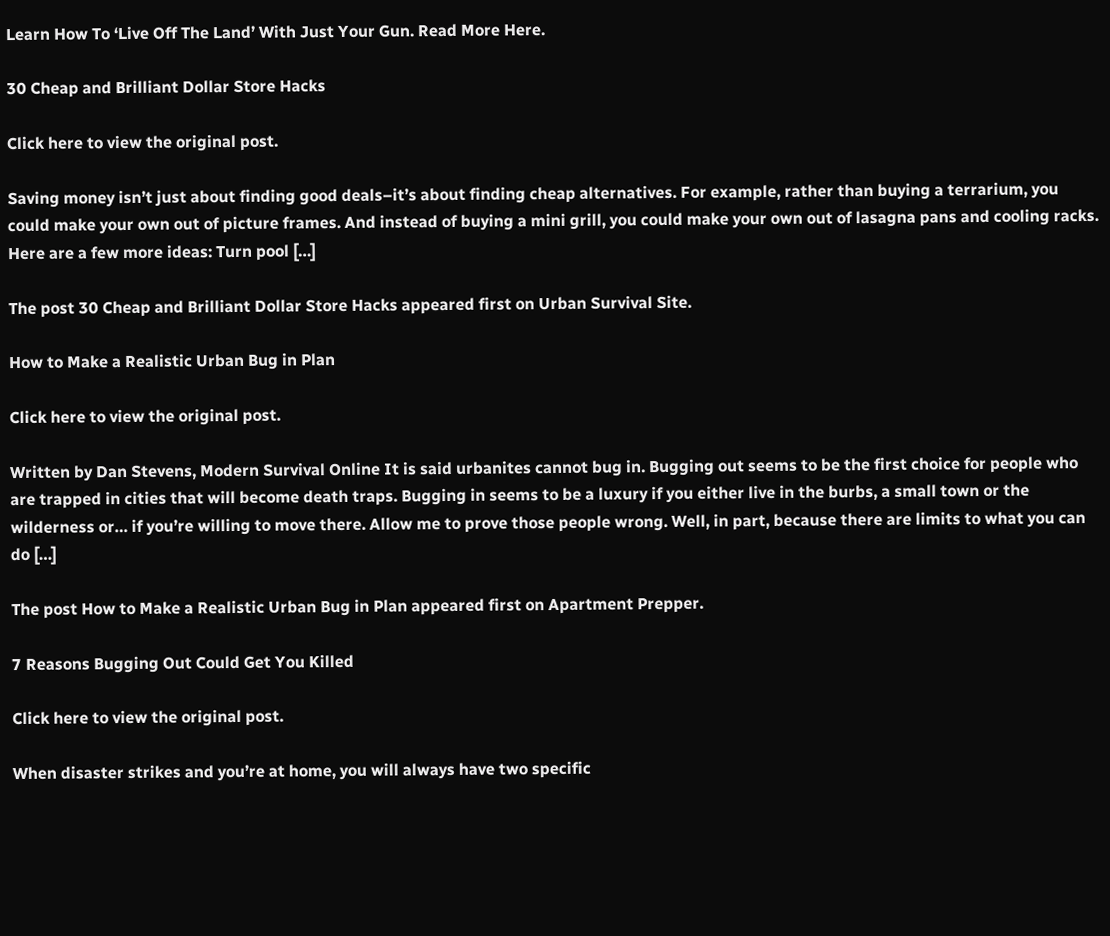Learn How To ‘Live Off The Land’ With Just Your Gun. Read More Here.

30 Cheap and Brilliant Dollar Store Hacks

Click here to view the original post.

Saving money isn’t just about finding good deals–it’s about finding cheap alternatives. For example, rather than buying a terrarium, you could make your own out of picture frames. And instead of buying a mini grill, you could make your own out of lasagna pans and cooling racks. Here are a few more ideas: Turn pool […]

The post 30 Cheap and Brilliant Dollar Store Hacks appeared first on Urban Survival Site.

How to Make a Realistic Urban Bug in Plan

Click here to view the original post.

Written by Dan Stevens, Modern Survival Online It is said urbanites cannot bug in. Bugging out seems to be the first choice for people who are trapped in cities that will become death traps. Bugging in seems to be a luxury if you either live in the burbs, a small town or the wilderness or… if you’re willing to move there. Allow me to prove those people wrong. Well, in part, because there are limits to what you can do […]

The post How to Make a Realistic Urban Bug in Plan appeared first on Apartment Prepper.

7 Reasons Bugging Out Could Get You Killed

Click here to view the original post.

When disaster strikes and you’re at home, you will always have two specific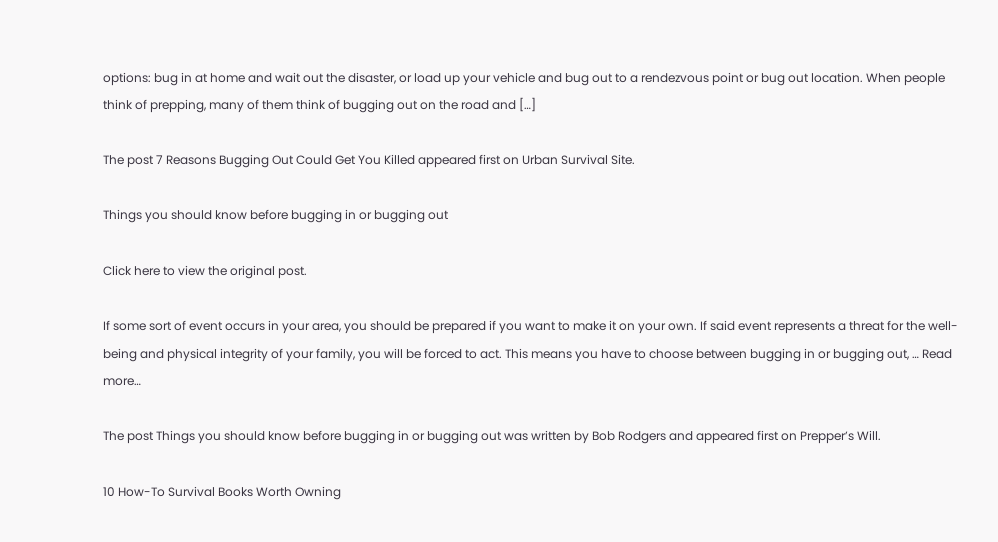options: bug in at home and wait out the disaster, or load up your vehicle and bug out to a rendezvous point or bug out location. When people think of prepping, many of them think of bugging out on the road and […]

The post 7 Reasons Bugging Out Could Get You Killed appeared first on Urban Survival Site.

Things you should know before bugging in or bugging out

Click here to view the original post.

If some sort of event occurs in your area, you should be prepared if you want to make it on your own. If said event represents a threat for the well-being and physical integrity of your family, you will be forced to act. This means you have to choose between bugging in or bugging out, … Read more…

The post Things you should know before bugging in or bugging out was written by Bob Rodgers and appeared first on Prepper’s Will.

10 How-To Survival Books Worth Owning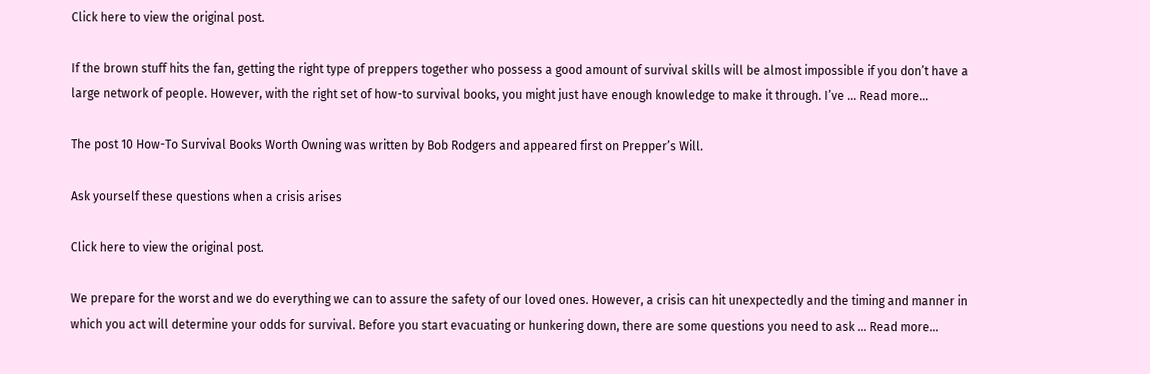Click here to view the original post.

If the brown stuff hits the fan, getting the right type of preppers together who possess a good amount of survival skills will be almost impossible if you don’t have a large network of people. However, with the right set of how-to survival books, you might just have enough knowledge to make it through. I’ve … Read more…

The post 10 How-To Survival Books Worth Owning was written by Bob Rodgers and appeared first on Prepper’s Will.

Ask yourself these questions when a crisis arises

Click here to view the original post.

We prepare for the worst and we do everything we can to assure the safety of our loved ones. However, a crisis can hit unexpectedly and the timing and manner in which you act will determine your odds for survival. Before you start evacuating or hunkering down, there are some questions you need to ask … Read more…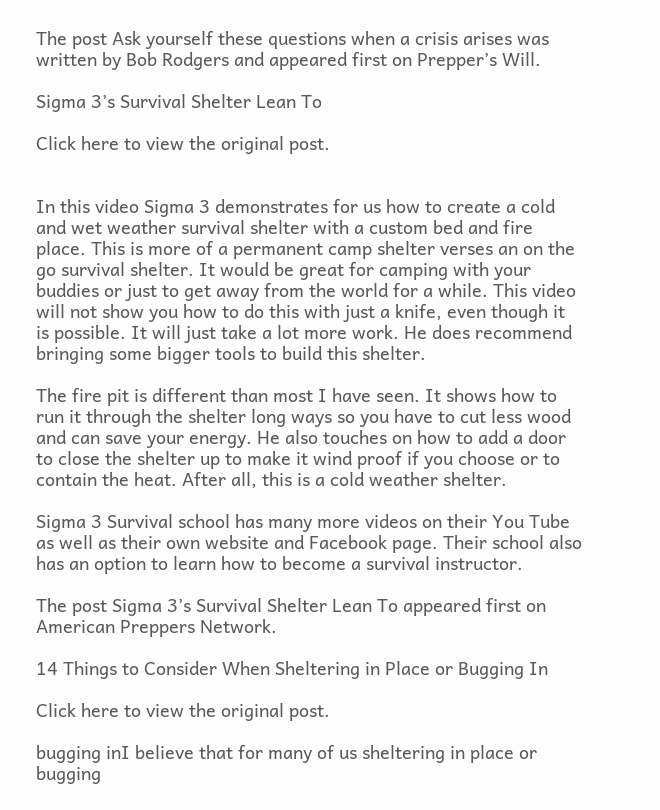The post Ask yourself these questions when a crisis arises was written by Bob Rodgers and appeared first on Prepper’s Will.

Sigma 3’s Survival Shelter Lean To

Click here to view the original post.


In this video Sigma 3 demonstrates for us how to create a cold and wet weather survival shelter with a custom bed and fire place. This is more of a permanent camp shelter verses an on the go survival shelter. It would be great for camping with your buddies or just to get away from the world for a while. This video will not show you how to do this with just a knife, even though it is possible. It will just take a lot more work. He does recommend bringing some bigger tools to build this shelter.

The fire pit is different than most I have seen. It shows how to run it through the shelter long ways so you have to cut less wood and can save your energy. He also touches on how to add a door to close the shelter up to make it wind proof if you choose or to contain the heat. After all, this is a cold weather shelter.

Sigma 3 Survival school has many more videos on their You Tube as well as their own website and Facebook page. Their school also has an option to learn how to become a survival instructor.

The post Sigma 3’s Survival Shelter Lean To appeared first on American Preppers Network.

14 Things to Consider When Sheltering in Place or Bugging In

Click here to view the original post.

bugging inI believe that for many of us sheltering in place or bugging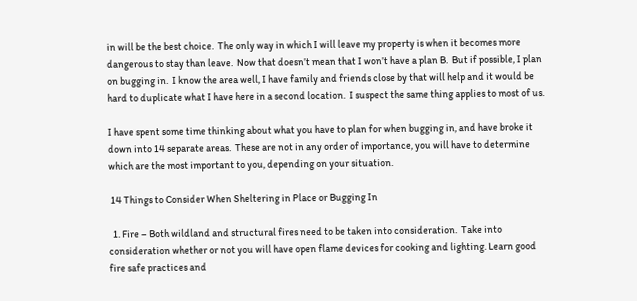in will be the best choice.  The only way in which I will leave my property is when it becomes more dangerous to stay than leave.  Now that doesn’t mean that I won’t have a plan B.  But if possible, I plan on bugging in.  I know the area well, I have family and friends close by that will help and it would be hard to duplicate what I have here in a second location.  I suspect the same thing applies to most of us.

I have spent some time thinking about what you have to plan for when bugging in, and have broke it down into 14 separate areas.  These are not in any order of importance, you will have to determine which are the most important to you, depending on your situation.

 14 Things to Consider When Sheltering in Place or Bugging In

  1. Fire – Both wildland and structural fires need to be taken into consideration.  Take into consideration whether or not you will have open flame devices for cooking and lighting. Learn good fire safe practices and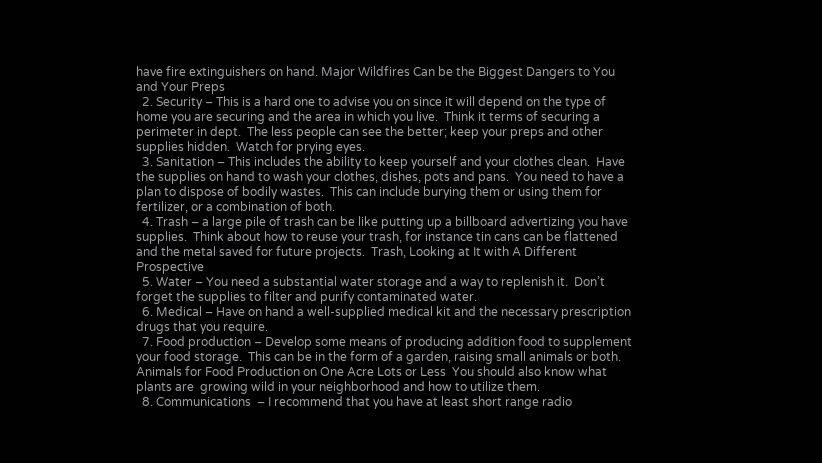have fire extinguishers on hand. Major Wildfires Can be the Biggest Dangers to You and Your Preps
  2. Security – This is a hard one to advise you on since it will depend on the type of home you are securing and the area in which you live.  Think it terms of securing a perimeter in dept.  The less people can see the better; keep your preps and other supplies hidden.  Watch for prying eyes.
  3. Sanitation – This includes the ability to keep yourself and your clothes clean.  Have the supplies on hand to wash your clothes, dishes, pots and pans.  You need to have a plan to dispose of bodily wastes.  This can include burying them or using them for fertilizer, or a combination of both.
  4. Trash – a large pile of trash can be like putting up a billboard advertizing you have supplies.  Think about how to reuse your trash, for instance tin cans can be flattened and the metal saved for future projects.  Trash, Looking at It with A Different Prospective
  5. Water – You need a substantial water storage and a way to replenish it.  Don’t forget the supplies to filter and purify contaminated water.
  6. Medical – Have on hand a well-supplied medical kit and the necessary prescription drugs that you require.
  7. Food production – Develop some means of producing addition food to supplement your food storage.  This can be in the form of a garden, raising small animals or both. Animals for Food Production on One Acre Lots or Less  You should also know what plants are  growing wild in your neighborhood and how to utilize them.
  8. Communications  – I recommend that you have at least short range radio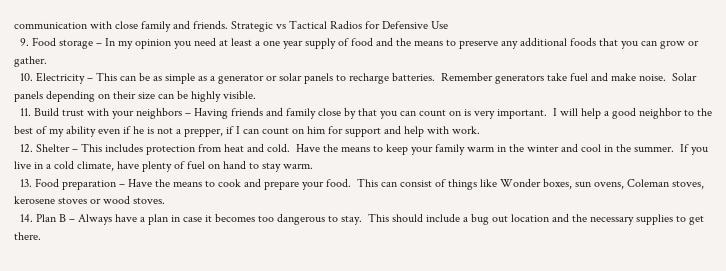communication with close family and friends. Strategic vs Tactical Radios for Defensive Use
  9. Food storage – In my opinion you need at least a one year supply of food and the means to preserve any additional foods that you can grow or gather.
  10. Electricity – This can be as simple as a generator or solar panels to recharge batteries.  Remember generators take fuel and make noise.  Solar panels depending on their size can be highly visible.
  11. Build trust with your neighbors – Having friends and family close by that you can count on is very important.  I will help a good neighbor to the best of my ability even if he is not a prepper, if I can count on him for support and help with work.
  12. Shelter – This includes protection from heat and cold.  Have the means to keep your family warm in the winter and cool in the summer.  If you live in a cold climate, have plenty of fuel on hand to stay warm.
  13. Food preparation – Have the means to cook and prepare your food.  This can consist of things like Wonder boxes, sun ovens, Coleman stoves, kerosene stoves or wood stoves.
  14. Plan B – Always have a plan in case it becomes too dangerous to stay.  This should include a bug out location and the necessary supplies to get there.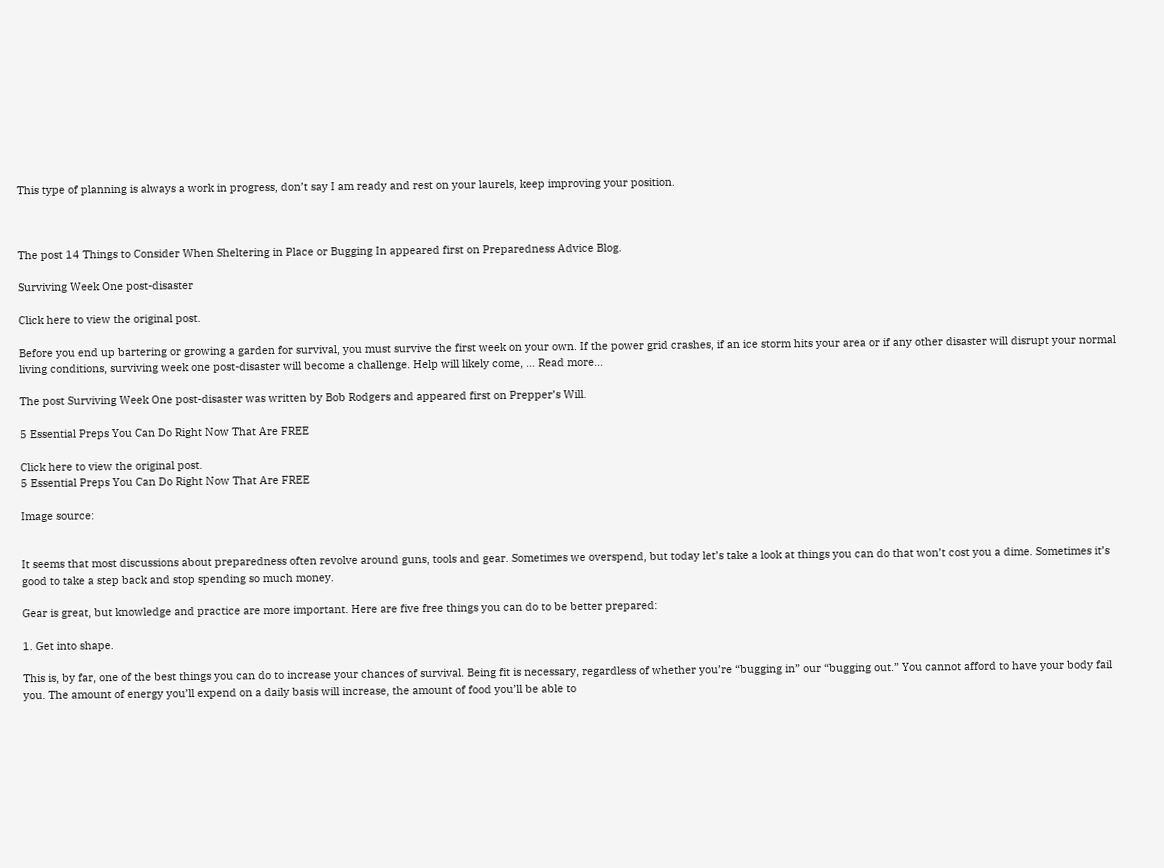This type of planning is always a work in progress, don’t say I am ready and rest on your laurels, keep improving your position.



The post 14 Things to Consider When Sheltering in Place or Bugging In appeared first on Preparedness Advice Blog.

Surviving Week One post-disaster

Click here to view the original post.

Before you end up bartering or growing a garden for survival, you must survive the first week on your own. If the power grid crashes, if an ice storm hits your area or if any other disaster will disrupt your normal living conditions, surviving week one post-disaster will become a challenge. Help will likely come, … Read more…

The post Surviving Week One post-disaster was written by Bob Rodgers and appeared first on Prepper’s Will.

5 Essential Preps You Can Do Right Now That Are FREE

Click here to view the original post.
5 Essential Preps You Can Do Right Now That Are FREE

Image source:


It seems that most discussions about preparedness often revolve around guns, tools and gear. Sometimes we overspend, but today let’s take a look at things you can do that won’t cost you a dime. Sometimes it’s good to take a step back and stop spending so much money.

Gear is great, but knowledge and practice are more important. Here are five free things you can do to be better prepared:

1. Get into shape.

This is, by far, one of the best things you can do to increase your chances of survival. Being fit is necessary, regardless of whether you’re “bugging in” our “bugging out.” You cannot afford to have your body fail you. The amount of energy you’ll expend on a daily basis will increase, the amount of food you’ll be able to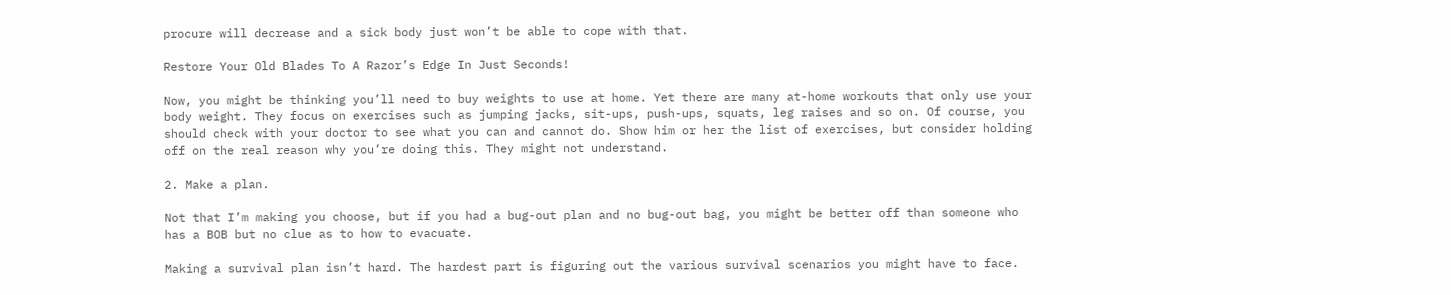procure will decrease and a sick body just won’t be able to cope with that.

Restore Your Old Blades To A Razor’s Edge In Just Seconds!

Now, you might be thinking you’ll need to buy weights to use at home. Yet there are many at-home workouts that only use your body weight. They focus on exercises such as jumping jacks, sit-ups, push-ups, squats, leg raises and so on. Of course, you should check with your doctor to see what you can and cannot do. Show him or her the list of exercises, but consider holding off on the real reason why you’re doing this. They might not understand.

2. Make a plan.

Not that I’m making you choose, but if you had a bug-out plan and no bug-out bag, you might be better off than someone who has a BOB but no clue as to how to evacuate.

Making a survival plan isn’t hard. The hardest part is figuring out the various survival scenarios you might have to face.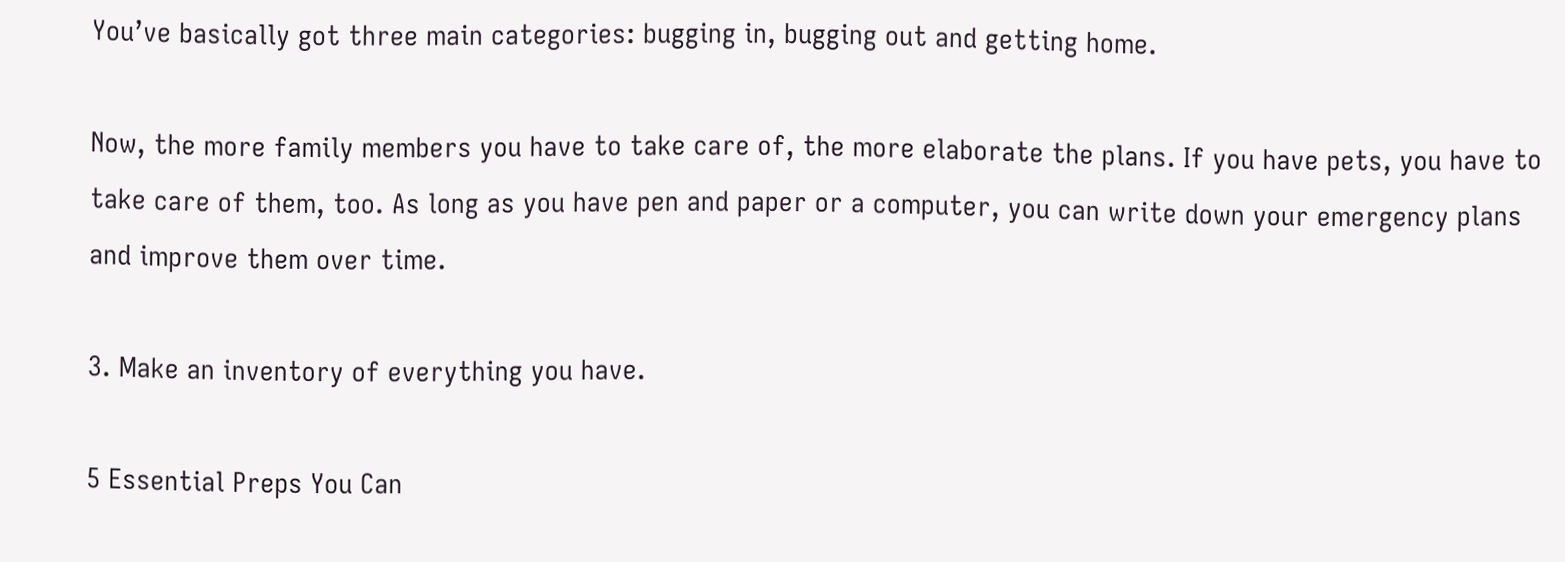You’ve basically got three main categories: bugging in, bugging out and getting home.

Now, the more family members you have to take care of, the more elaborate the plans. If you have pets, you have to take care of them, too. As long as you have pen and paper or a computer, you can write down your emergency plans and improve them over time.

3. Make an inventory of everything you have.

5 Essential Preps You Can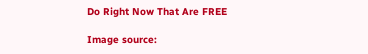Do Right Now That Are FREE

Image source: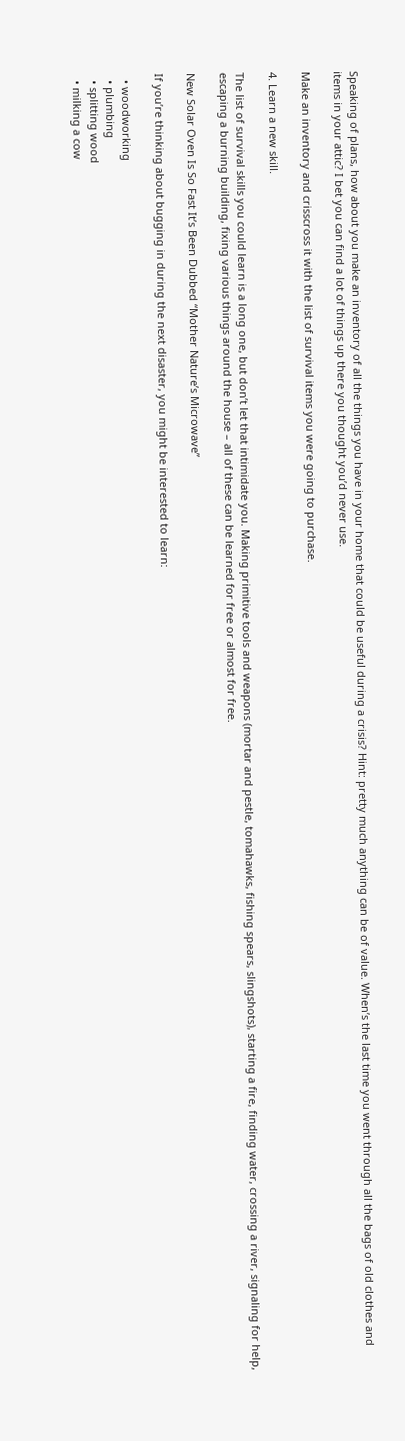Speaking of plans, how about you make an inventory of all the things you have in your home that could be useful during a crisis? Hint: pretty much anything can be of value. When’s the last time you went through all the bags of old clothes and items in your attic? I bet you can find a lot of things up there you thought you’d never use.

Make an inventory and crisscross it with the list of survival items you were going to purchase.

4. Learn a new skill.

The list of survival skills you could learn is a long one, but don’t let that intimidate you. Making primitive tools and weapons (mortar and pestle, tomahawks, fishing spears, slingshots), starting a fire, finding water, crossing a river, signaling for help, escaping a burning building, fixing various things around the house – all of these can be learned for free or almost for free.

New Solar Oven Is So Fast It’s Been Dubbed “Mother Nature’s Microwave”

If you’re thinking about bugging in during the next disaster, you might be interested to learn:

  • woodworking
  • plumbing
  • splitting wood
  • milking a cow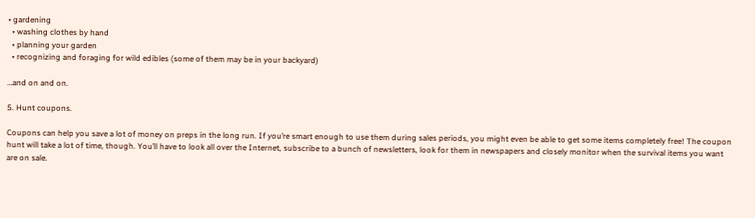• gardening
  • washing clothes by hand
  • planning your garden
  • recognizing and foraging for wild edibles (some of them may be in your backyard)

…and on and on.

5. Hunt coupons.

Coupons can help you save a lot of money on preps in the long run. If you’re smart enough to use them during sales periods, you might even be able to get some items completely free! The coupon hunt will take a lot of time, though. You’ll have to look all over the Internet, subscribe to a bunch of newsletters, look for them in newspapers and closely monitor when the survival items you want are on sale.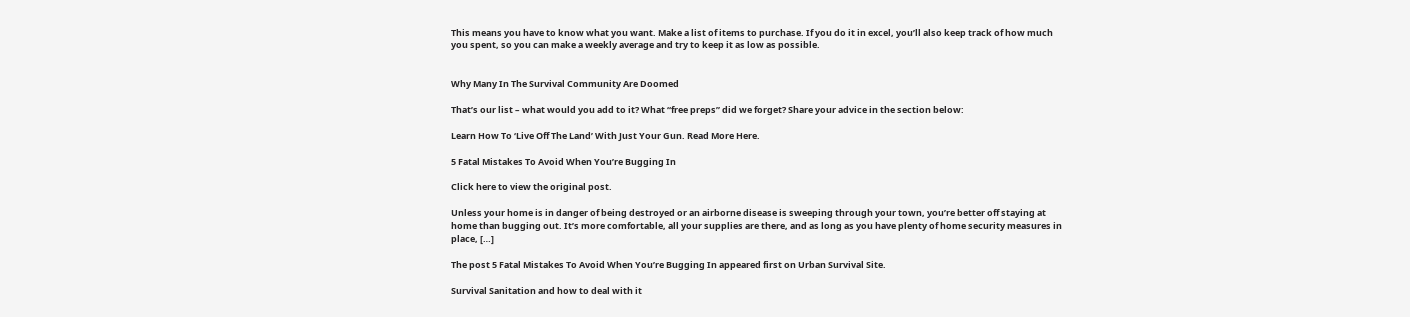This means you have to know what you want. Make a list of items to purchase. If you do it in excel, you’ll also keep track of how much you spent, so you can make a weekly average and try to keep it as low as possible.


Why Many In The Survival Community Are Doomed

That’s our list – what would you add to it? What “free preps” did we forget? Share your advice in the section below:

Learn How To ‘Live Off The Land’ With Just Your Gun. Read More Here.

5 Fatal Mistakes To Avoid When You’re Bugging In

Click here to view the original post.

Unless your home is in danger of being destroyed or an airborne disease is sweeping through your town, you’re better off staying at home than bugging out. It’s more comfortable, all your supplies are there, and as long as you have plenty of home security measures in place, […]

The post 5 Fatal Mistakes To Avoid When You’re Bugging In appeared first on Urban Survival Site.

Survival Sanitation and how to deal with it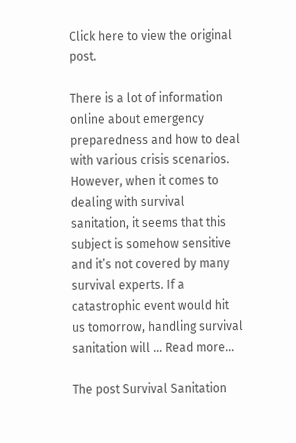Click here to view the original post.

There is a lot of information online about emergency preparedness and how to deal with various crisis scenarios. However, when it comes to dealing with survival sanitation, it seems that this subject is somehow sensitive and it’s not covered by many survival experts. If a catastrophic event would hit us tomorrow, handling survival sanitation will … Read more…

The post Survival Sanitation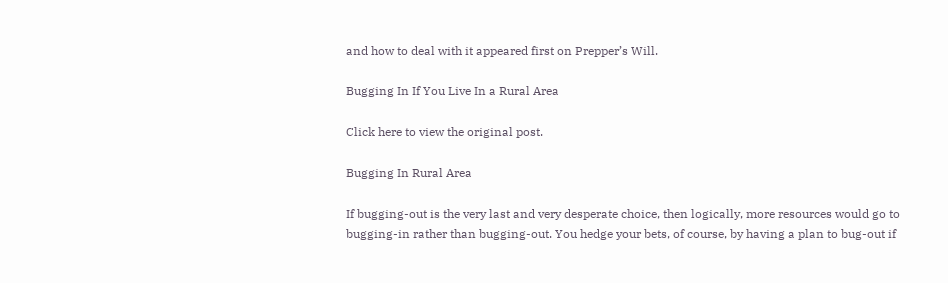and how to deal with it appeared first on Prepper’s Will.

Bugging In If You Live In a Rural Area

Click here to view the original post.

Bugging In Rural Area

If bugging-out is the very last and very desperate choice, then logically, more resources would go to bugging-in rather than bugging-out. You hedge your bets, of course, by having a plan to bug-out if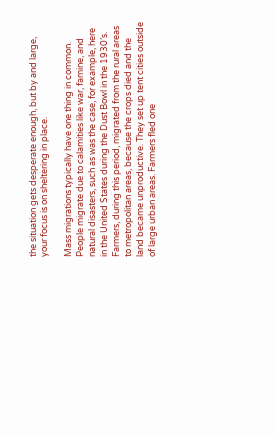the situation gets desperate enough, but by and large, your focus is on sheltering in place.

Mass migrations typically have one thing in common. People migrate due to calamities like war, famine, and natural disasters, such as was the case, for example, here in the United States during the Dust Bowl in the 1930’s. Farmers, during this period, migrated from the rural areas to metropolitan areas, because the crops died and the land became unproductive. They set up tent cities outside of large urban areas. Farmers fled one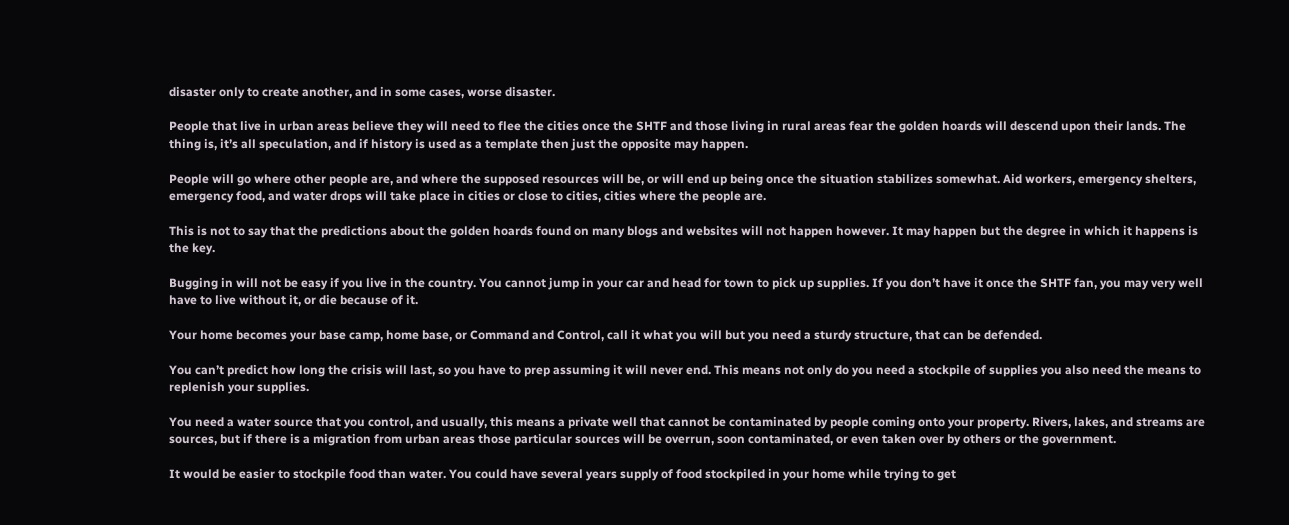disaster only to create another, and in some cases, worse disaster.

People that live in urban areas believe they will need to flee the cities once the SHTF and those living in rural areas fear the golden hoards will descend upon their lands. The thing is, it’s all speculation, and if history is used as a template then just the opposite may happen.

People will go where other people are, and where the supposed resources will be, or will end up being once the situation stabilizes somewhat. Aid workers, emergency shelters, emergency food, and water drops will take place in cities or close to cities, cities where the people are.

This is not to say that the predictions about the golden hoards found on many blogs and websites will not happen however. It may happen but the degree in which it happens is the key.

Bugging in will not be easy if you live in the country. You cannot jump in your car and head for town to pick up supplies. If you don’t have it once the SHTF fan, you may very well have to live without it, or die because of it.

Your home becomes your base camp, home base, or Command and Control, call it what you will but you need a sturdy structure, that can be defended.

You can’t predict how long the crisis will last, so you have to prep assuming it will never end. This means not only do you need a stockpile of supplies you also need the means to replenish your supplies.

You need a water source that you control, and usually, this means a private well that cannot be contaminated by people coming onto your property. Rivers, lakes, and streams are sources, but if there is a migration from urban areas those particular sources will be overrun, soon contaminated, or even taken over by others or the government.

It would be easier to stockpile food than water. You could have several years supply of food stockpiled in your home while trying to get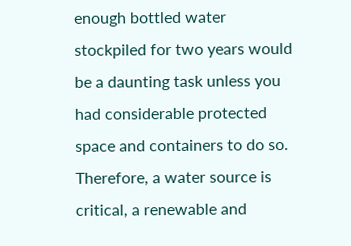enough bottled water stockpiled for two years would be a daunting task unless you had considerable protected space and containers to do so. Therefore, a water source is critical, a renewable and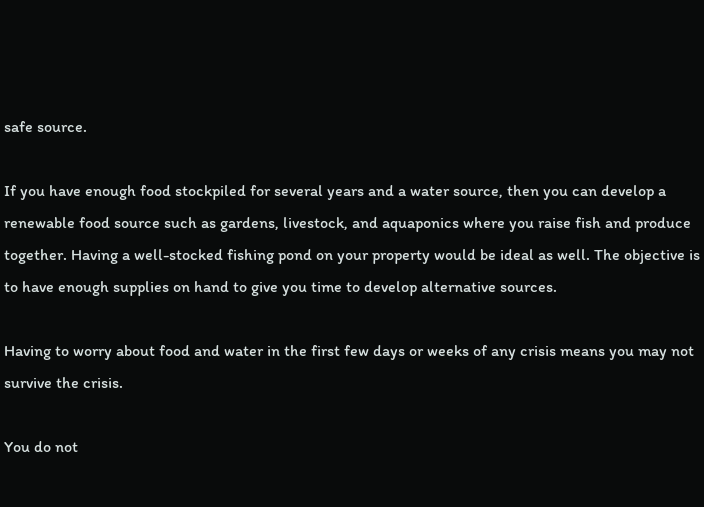safe source.

If you have enough food stockpiled for several years and a water source, then you can develop a renewable food source such as gardens, livestock, and aquaponics where you raise fish and produce together. Having a well-stocked fishing pond on your property would be ideal as well. The objective is to have enough supplies on hand to give you time to develop alternative sources.

Having to worry about food and water in the first few days or weeks of any crisis means you may not survive the crisis.

You do not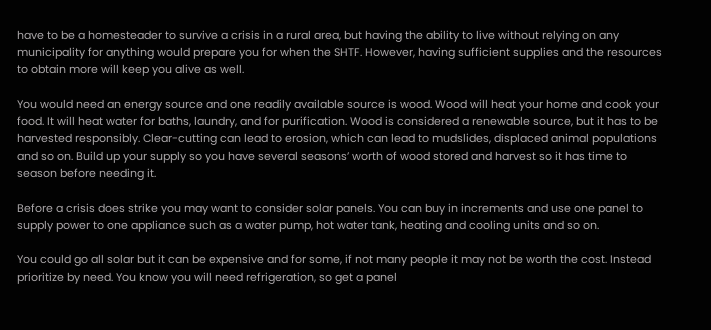have to be a homesteader to survive a crisis in a rural area, but having the ability to live without relying on any municipality for anything would prepare you for when the SHTF. However, having sufficient supplies and the resources to obtain more will keep you alive as well.

You would need an energy source and one readily available source is wood. Wood will heat your home and cook your food. It will heat water for baths, laundry, and for purification. Wood is considered a renewable source, but it has to be harvested responsibly. Clear-cutting can lead to erosion, which can lead to mudslides, displaced animal populations and so on. Build up your supply so you have several seasons’ worth of wood stored and harvest so it has time to season before needing it.

Before a crisis does strike you may want to consider solar panels. You can buy in increments and use one panel to supply power to one appliance such as a water pump, hot water tank, heating and cooling units and so on.

You could go all solar but it can be expensive and for some, if not many people it may not be worth the cost. Instead prioritize by need. You know you will need refrigeration, so get a panel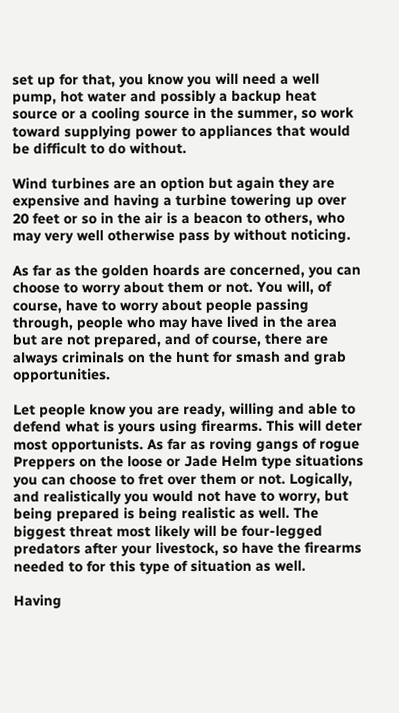set up for that, you know you will need a well pump, hot water and possibly a backup heat source or a cooling source in the summer, so work toward supplying power to appliances that would be difficult to do without.

Wind turbines are an option but again they are expensive and having a turbine towering up over 20 feet or so in the air is a beacon to others, who may very well otherwise pass by without noticing.

As far as the golden hoards are concerned, you can choose to worry about them or not. You will, of course, have to worry about people passing through, people who may have lived in the area but are not prepared, and of course, there are always criminals on the hunt for smash and grab opportunities.

Let people know you are ready, willing and able to defend what is yours using firearms. This will deter most opportunists. As far as roving gangs of rogue Preppers on the loose or Jade Helm type situations you can choose to fret over them or not. Logically, and realistically you would not have to worry, but being prepared is being realistic as well. The biggest threat most likely will be four-legged predators after your livestock, so have the firearms needed to for this type of situation as well.

Having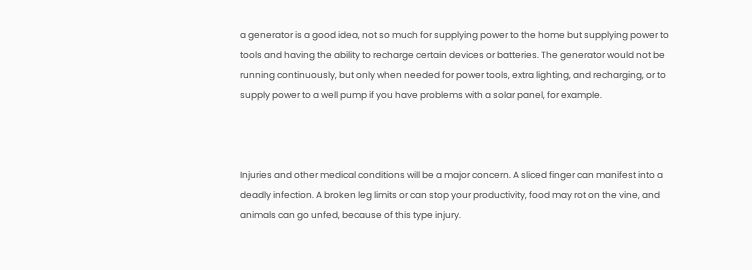a generator is a good idea, not so much for supplying power to the home but supplying power to tools and having the ability to recharge certain devices or batteries. The generator would not be running continuously, but only when needed for power tools, extra lighting, and recharging, or to supply power to a well pump if you have problems with a solar panel, for example.



Injuries and other medical conditions will be a major concern. A sliced finger can manifest into a deadly infection. A broken leg limits or can stop your productivity, food may rot on the vine, and animals can go unfed, because of this type injury.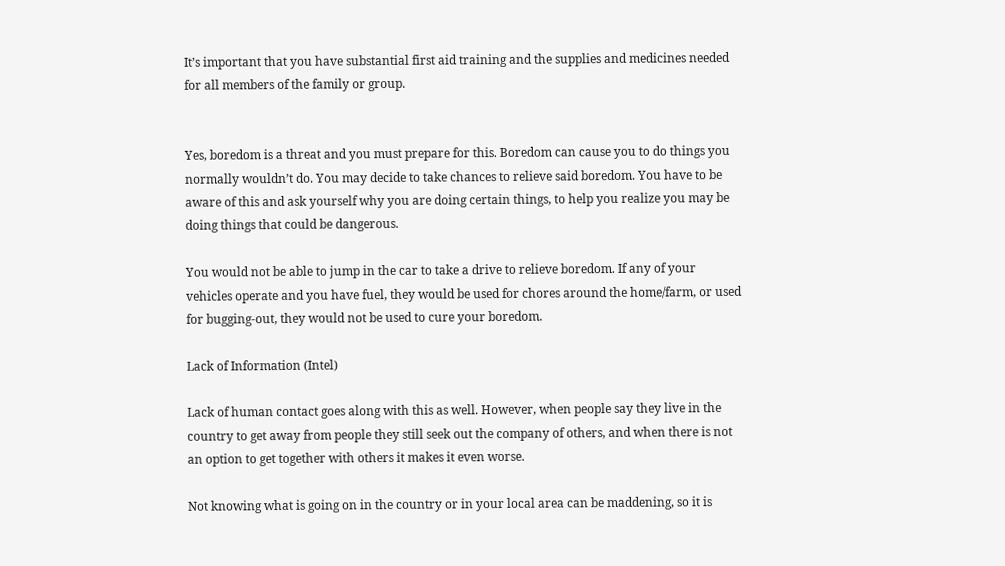It’s important that you have substantial first aid training and the supplies and medicines needed for all members of the family or group.


Yes, boredom is a threat and you must prepare for this. Boredom can cause you to do things you normally wouldn’t do. You may decide to take chances to relieve said boredom. You have to be aware of this and ask yourself why you are doing certain things, to help you realize you may be doing things that could be dangerous.

You would not be able to jump in the car to take a drive to relieve boredom. If any of your vehicles operate and you have fuel, they would be used for chores around the home/farm, or used for bugging-out, they would not be used to cure your boredom.

Lack of Information (Intel)

Lack of human contact goes along with this as well. However, when people say they live in the country to get away from people they still seek out the company of others, and when there is not an option to get together with others it makes it even worse.

Not knowing what is going on in the country or in your local area can be maddening, so it is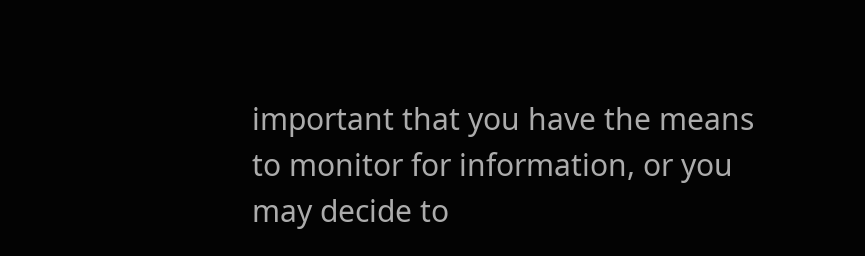important that you have the means to monitor for information, or you may decide to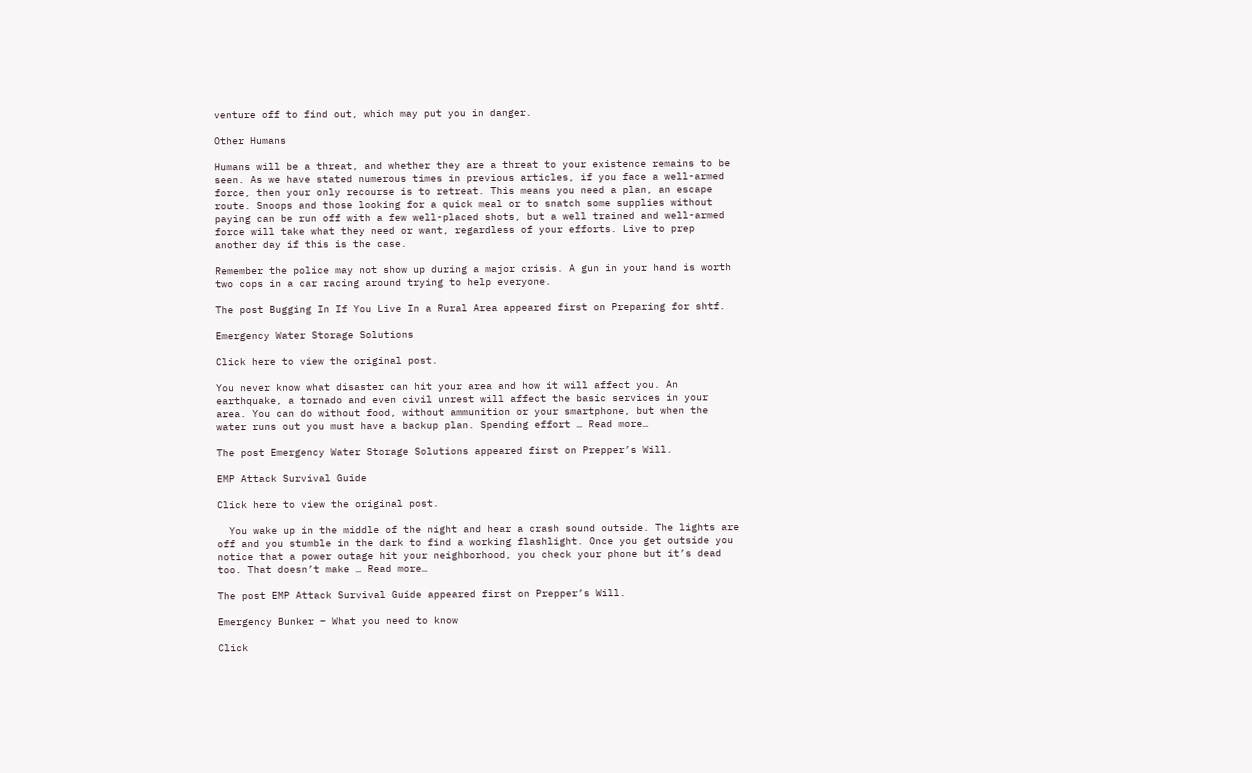venture off to find out, which may put you in danger.

Other Humans

Humans will be a threat, and whether they are a threat to your existence remains to be seen. As we have stated numerous times in previous articles, if you face a well-armed force, then your only recourse is to retreat. This means you need a plan, an escape route. Snoops and those looking for a quick meal or to snatch some supplies without paying can be run off with a few well-placed shots, but a well trained and well-armed force will take what they need or want, regardless of your efforts. Live to prep another day if this is the case.

Remember the police may not show up during a major crisis. A gun in your hand is worth two cops in a car racing around trying to help everyone.

The post Bugging In If You Live In a Rural Area appeared first on Preparing for shtf.

Emergency Water Storage Solutions

Click here to view the original post.

You never know what disaster can hit your area and how it will affect you. An earthquake, a tornado and even civil unrest will affect the basic services in your area. You can do without food, without ammunition or your smartphone, but when the water runs out you must have a backup plan. Spending effort … Read more…

The post Emergency Water Storage Solutions appeared first on Prepper’s Will.

EMP Attack Survival Guide

Click here to view the original post.

  You wake up in the middle of the night and hear a crash sound outside. The lights are off and you stumble in the dark to find a working flashlight. Once you get outside you notice that a power outage hit your neighborhood, you check your phone but it’s dead too. That doesn’t make … Read more…

The post EMP Attack Survival Guide appeared first on Prepper’s Will.

Emergency Bunker – What you need to know

Click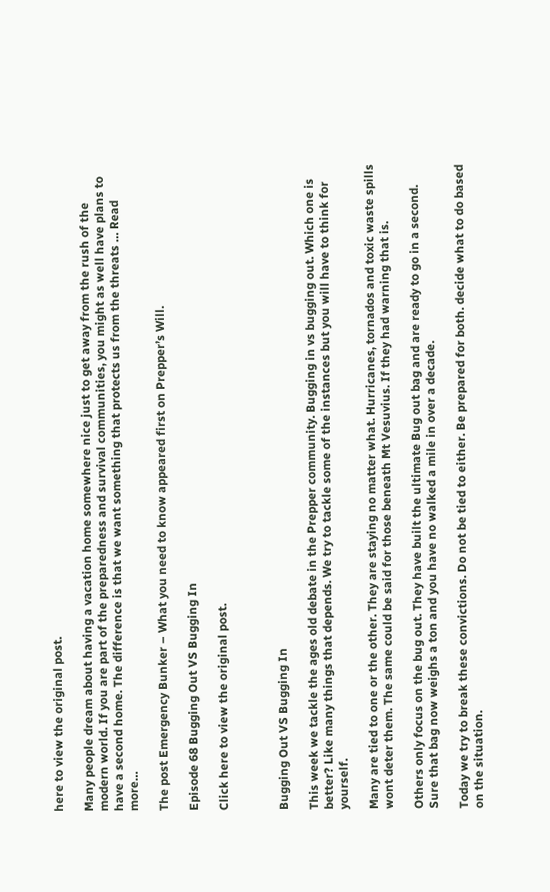here to view the original post.

Many people dream about having a vacation home somewhere nice just to get away from the rush of the modern world. If you are part of the preparedness and survival communities, you might as well have plans to have a second home. The difference is that we want something that protects us from the threats … Read more…

The post Emergency Bunker – What you need to know appeared first on Prepper’s Will.

Episode 68 Bugging Out VS Bugging In

Click here to view the original post.



Bugging Out VS Bugging In

This week we tackle the ages old debate in the Prepper community. Bugging in vs bugging out. Which one is better? Like many things that depends. We try to tackle some of the instances but you will have to think for yourself.

Many are tied to one or the other. They are staying no matter what. Hurricanes, tornados and toxic waste spills wont deter them. The same could be said for those beneath Mt Vesuvius. If they had warning that is.

Others only focus on the bug out. They have built the ultimate Bug out bag and are ready to go in a second. Sure that bag now weighs a ton and you have no walked a mile in over a decade.

Today we try to break these convictions. Do not be tied to either. Be prepared for both. decide what to do based on the situation.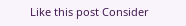Like this post Consider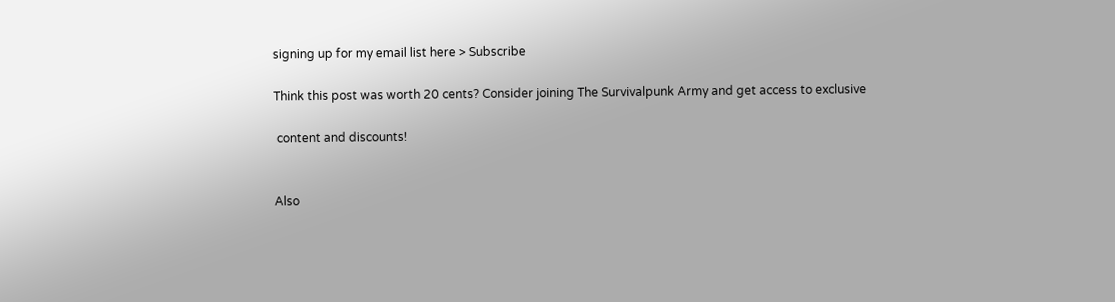signing up for my email list here > Subscribe

Think this post was worth 20 cents? Consider joining The Survivalpunk Army and get access to exclusive

 content and discounts!


Also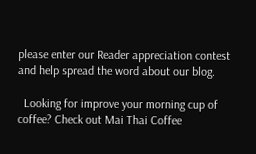please enter our Reader appreciation contest and help spread the word about our blog.

  Looking for improve your morning cup of coffee? Check out Mai Thai Coffee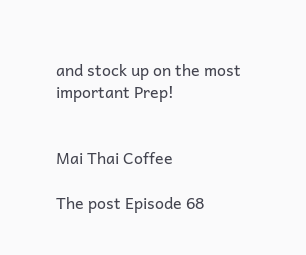and stock up on the most important Prep!


Mai Thai Coffee

The post Episode 68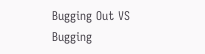Bugging Out VS Bugging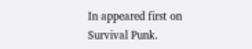In appeared first on Survival Punk.